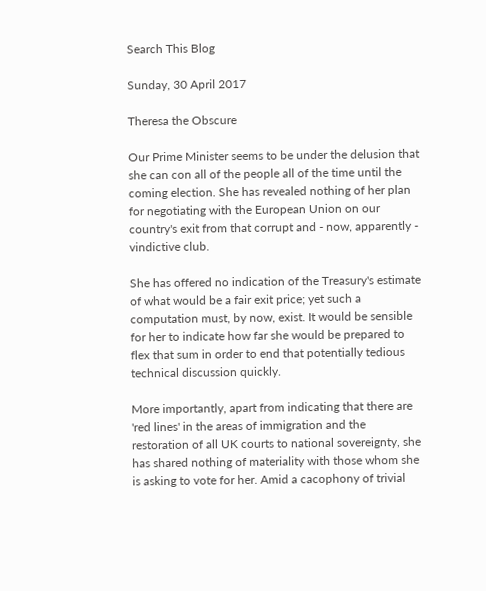Search This Blog

Sunday, 30 April 2017

Theresa the Obscure

Our Prime Minister seems to be under the delusion that she can con all of the people all of the time until the coming election. She has revealed nothing of her plan for negotiating with the European Union on our country's exit from that corrupt and - now, apparently - vindictive club.

She has offered no indication of the Treasury's estimate of what would be a fair exit price; yet such a computation must, by now, exist. It would be sensible for her to indicate how far she would be prepared to flex that sum in order to end that potentially tedious technical discussion quickly.

More importantly, apart from indicating that there are 'red lines' in the areas of immigration and the restoration of all UK courts to national sovereignty, she has shared nothing of materiality with those whom she is asking to vote for her. Amid a cacophony of trivial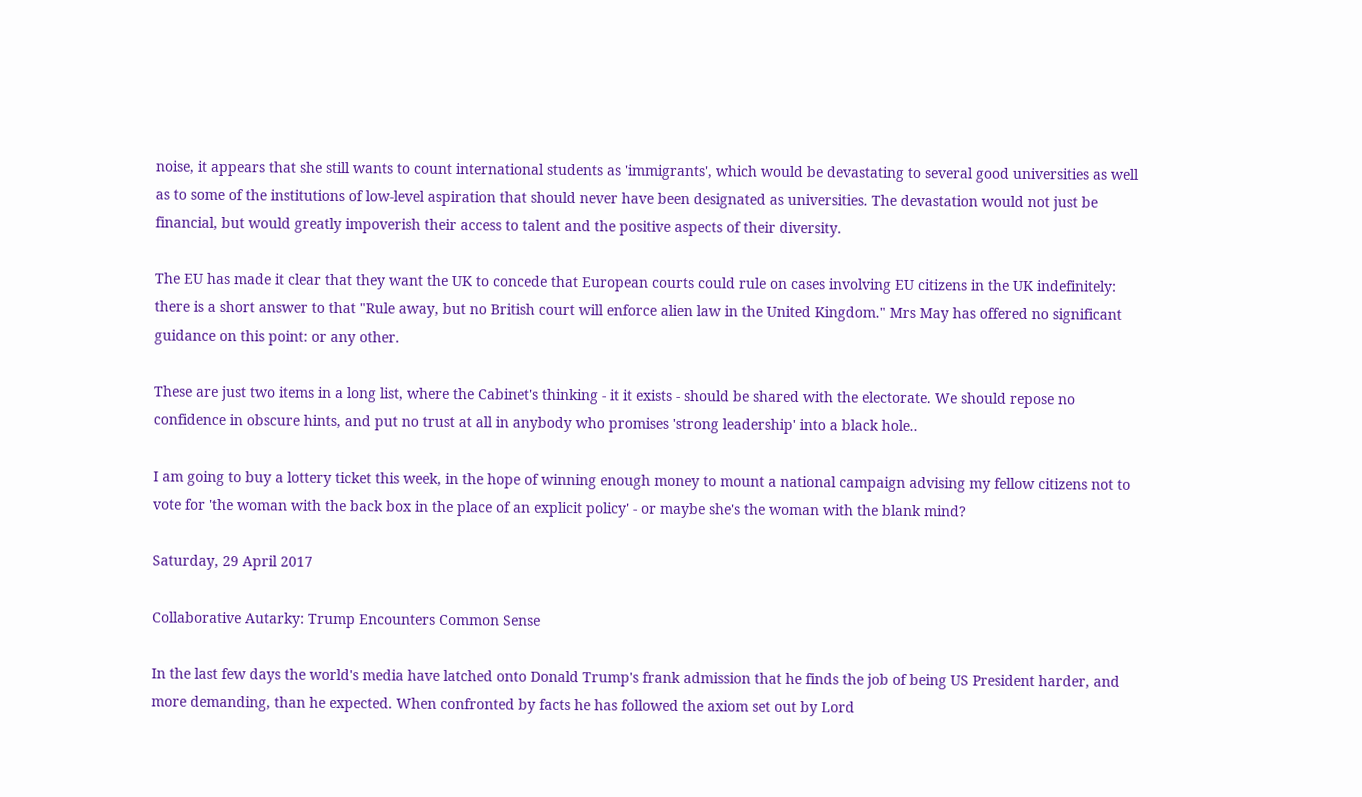noise, it appears that she still wants to count international students as 'immigrants', which would be devastating to several good universities as well as to some of the institutions of low-level aspiration that should never have been designated as universities. The devastation would not just be financial, but would greatly impoverish their access to talent and the positive aspects of their diversity.

The EU has made it clear that they want the UK to concede that European courts could rule on cases involving EU citizens in the UK indefinitely: there is a short answer to that "Rule away, but no British court will enforce alien law in the United Kingdom." Mrs May has offered no significant guidance on this point: or any other.

These are just two items in a long list, where the Cabinet's thinking - it it exists - should be shared with the electorate. We should repose no confidence in obscure hints, and put no trust at all in anybody who promises 'strong leadership' into a black hole..

I am going to buy a lottery ticket this week, in the hope of winning enough money to mount a national campaign advising my fellow citizens not to vote for 'the woman with the back box in the place of an explicit policy' - or maybe she's the woman with the blank mind?

Saturday, 29 April 2017

Collaborative Autarky: Trump Encounters Common Sense

In the last few days the world's media have latched onto Donald Trump's frank admission that he finds the job of being US President harder, and more demanding, than he expected. When confronted by facts he has followed the axiom set out by Lord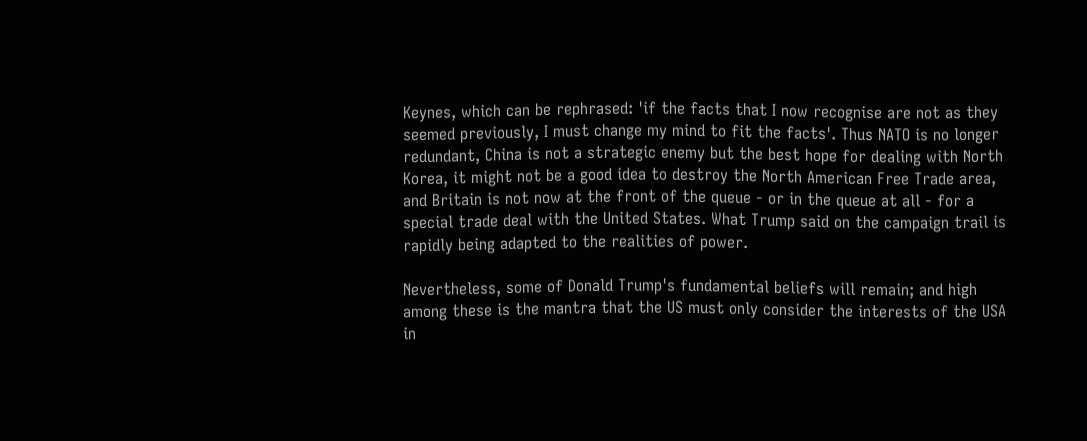Keynes, which can be rephrased: 'if the facts that I now recognise are not as they seemed previously, I must change my mind to fit the facts'. Thus NATO is no longer redundant, China is not a strategic enemy but the best hope for dealing with North Korea, it might not be a good idea to destroy the North American Free Trade area, and Britain is not now at the front of the queue - or in the queue at all - for a special trade deal with the United States. What Trump said on the campaign trail is rapidly being adapted to the realities of power.

Nevertheless, some of Donald Trump's fundamental beliefs will remain; and high among these is the mantra that the US must only consider the interests of the USA in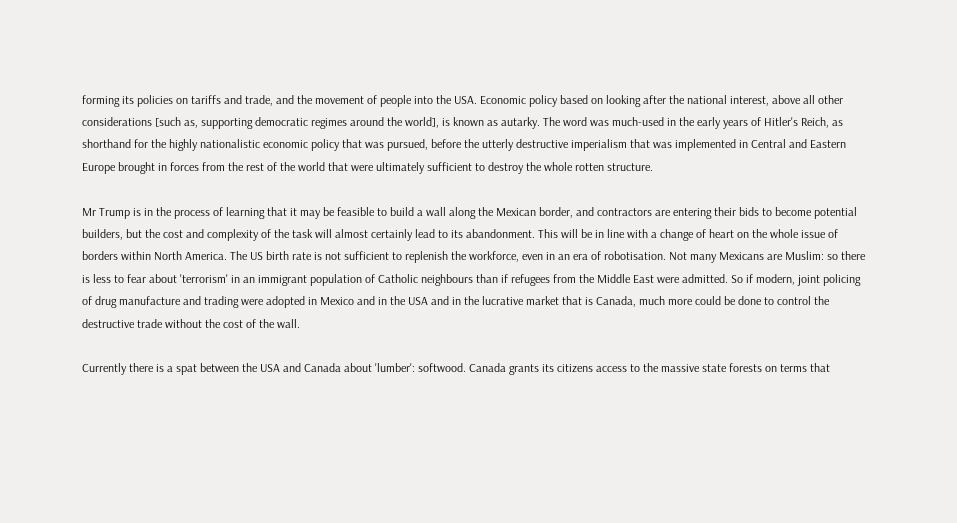forming its policies on tariffs and trade, and the movement of people into the USA. Economic policy based on looking after the national interest, above all other considerations [such as, supporting democratic regimes around the world], is known as autarky. The word was much-used in the early years of Hitler's Reich, as shorthand for the highly nationalistic economic policy that was pursued, before the utterly destructive imperialism that was implemented in Central and Eastern Europe brought in forces from the rest of the world that were ultimately sufficient to destroy the whole rotten structure.

Mr Trump is in the process of learning that it may be feasible to build a wall along the Mexican border, and contractors are entering their bids to become potential builders, but the cost and complexity of the task will almost certainly lead to its abandonment. This will be in line with a change of heart on the whole issue of borders within North America. The US birth rate is not sufficient to replenish the workforce, even in an era of robotisation. Not many Mexicans are Muslim: so there is less to fear about 'terrorism' in an immigrant population of Catholic neighbours than if refugees from the Middle East were admitted. So if modern, joint policing of drug manufacture and trading were adopted in Mexico and in the USA and in the lucrative market that is Canada, much more could be done to control the destructive trade without the cost of the wall.

Currently there is a spat between the USA and Canada about 'lumber': softwood. Canada grants its citizens access to the massive state forests on terms that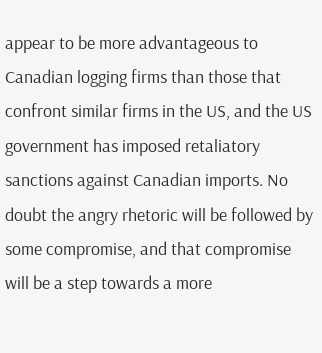appear to be more advantageous to Canadian logging firms than those that confront similar firms in the US, and the US government has imposed retaliatory sanctions against Canadian imports. No doubt the angry rhetoric will be followed by some compromise, and that compromise will be a step towards a more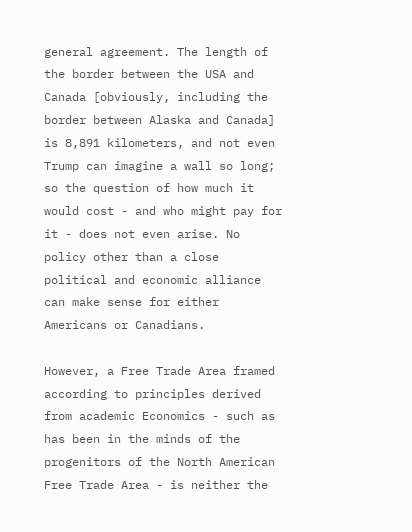general agreement. The length of the border between the USA and Canada [obviously, including the border between Alaska and Canada] is 8,891 kilometers, and not even Trump can imagine a wall so long; so the question of how much it would cost - and who might pay for it - does not even arise. No policy other than a close political and economic alliance can make sense for either Americans or Canadians.

However, a Free Trade Area framed according to principles derived from academic Economics - such as has been in the minds of the progenitors of the North American Free Trade Area - is neither the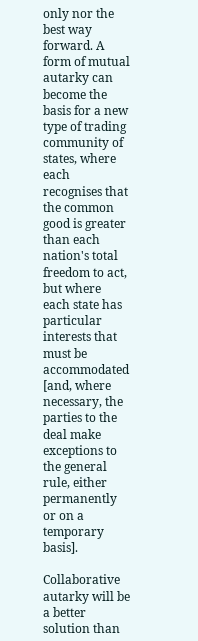only nor the best way forward. A form of mutual autarky can become the basis for a new type of trading community of states, where each recognises that the common good is greater than each nation's total freedom to act, but where each state has particular interests that must be accommodated [and, where necessary, the parties to the deal make exceptions to the general rule, either permanently or on a temporary basis].

Collaborative autarky will be a better solution than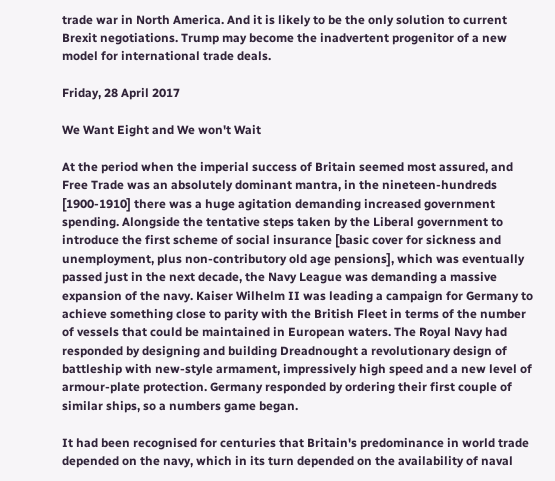trade war in North America. And it is likely to be the only solution to current Brexit negotiations. Trump may become the inadvertent progenitor of a new model for international trade deals.

Friday, 28 April 2017

We Want Eight and We won't Wait

At the period when the imperial success of Britain seemed most assured, and Free Trade was an absolutely dominant mantra, in the nineteen-hundreds [1900-1910] there was a huge agitation demanding increased government spending. Alongside the tentative steps taken by the Liberal government to introduce the first scheme of social insurance [basic cover for sickness and unemployment, plus non-contributory old age pensions], which was eventually passed just in the next decade, the Navy League was demanding a massive expansion of the navy. Kaiser Wilhelm II was leading a campaign for Germany to achieve something close to parity with the British Fleet in terms of the number of vessels that could be maintained in European waters. The Royal Navy had responded by designing and building Dreadnought a revolutionary design of battleship with new-style armament, impressively high speed and a new level of armour-plate protection. Germany responded by ordering their first couple of similar ships, so a numbers game began.

It had been recognised for centuries that Britain's predominance in world trade depended on the navy, which in its turn depended on the availability of naval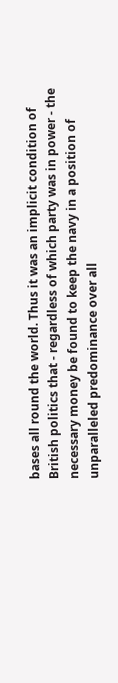bases all round the world. Thus it was an implicit condition of British politics that - regardless of which party was in power - the necessary money be found to keep the navy in a position of unparalleled predominance over all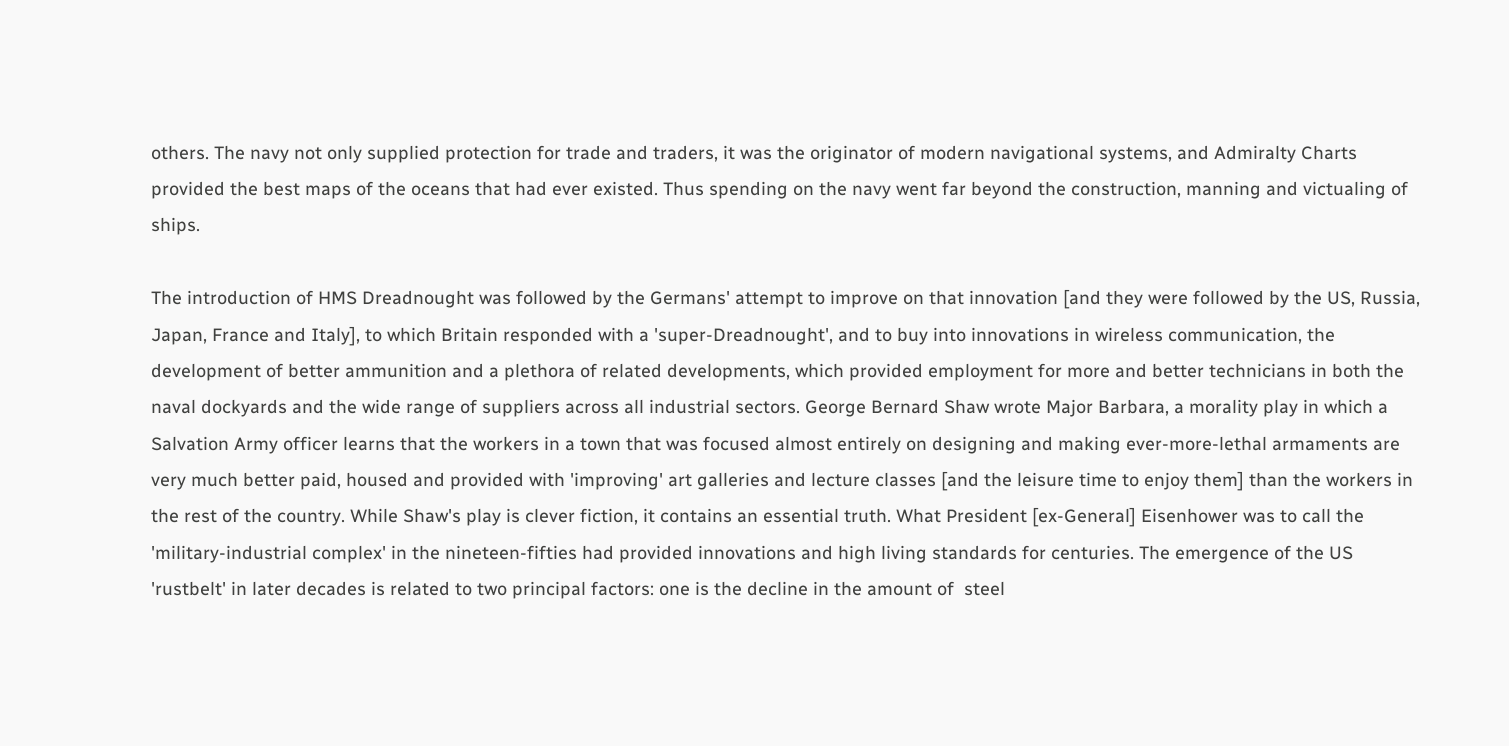others. The navy not only supplied protection for trade and traders, it was the originator of modern navigational systems, and Admiralty Charts provided the best maps of the oceans that had ever existed. Thus spending on the navy went far beyond the construction, manning and victualing of ships.

The introduction of HMS Dreadnought was followed by the Germans' attempt to improve on that innovation [and they were followed by the US, Russia, Japan, France and Italy], to which Britain responded with a 'super-Dreadnought', and to buy into innovations in wireless communication, the development of better ammunition and a plethora of related developments, which provided employment for more and better technicians in both the naval dockyards and the wide range of suppliers across all industrial sectors. George Bernard Shaw wrote Major Barbara, a morality play in which a Salvation Army officer learns that the workers in a town that was focused almost entirely on designing and making ever-more-lethal armaments are very much better paid, housed and provided with 'improving' art galleries and lecture classes [and the leisure time to enjoy them] than the workers in the rest of the country. While Shaw's play is clever fiction, it contains an essential truth. What President [ex-General] Eisenhower was to call the 'military-industrial complex' in the nineteen-fifties had provided innovations and high living standards for centuries. The emergence of the US 'rustbelt' in later decades is related to two principal factors: one is the decline in the amount of  steel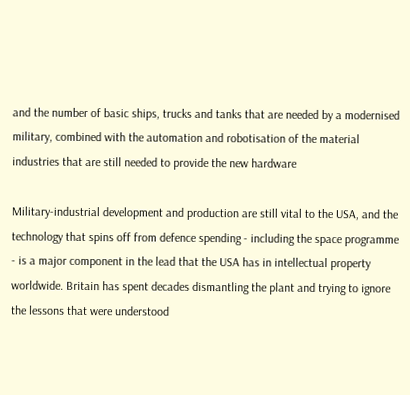and the number of basic ships, trucks and tanks that are needed by a modernised military, combined with the automation and robotisation of the material industries that are still needed to provide the new hardware

Military-industrial development and production are still vital to the USA, and the technology that spins off from defence spending - including the space programme - is a major component in the lead that the USA has in intellectual property worldwide. Britain has spent decades dismantling the plant and trying to ignore the lessons that were understood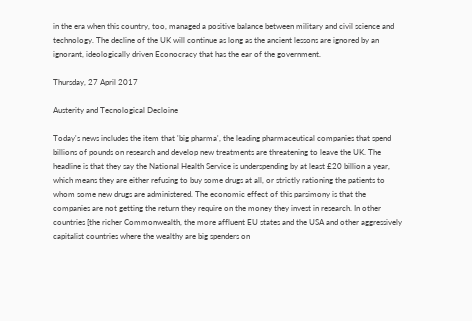in the era when this country, too, managed a positive balance between military and civil science and technology. The decline of the UK will continue as long as the ancient lessons are ignored by an ignorant, ideologically driven Econocracy that has the ear of the government.

Thursday, 27 April 2017

Austerity and Tecnological Decloine

Today's news includes the item that 'big pharma', the leading pharmaceutical companies that spend billions of pounds on research and develop new treatments are threatening to leave the UK. The headline is that they say the National Health Service is underspending by at least £20 billion a year, which means they are either refusing to buy some drugs at all, or strictly rationing the patients to whom some new drugs are administered. The economic effect of this parsimony is that the companies are not getting the return they require on the money they invest in research. In other countries [the richer Commonwealth, the more affluent EU states and the USA and other aggressively capitalist countries where the wealthy are big spenders on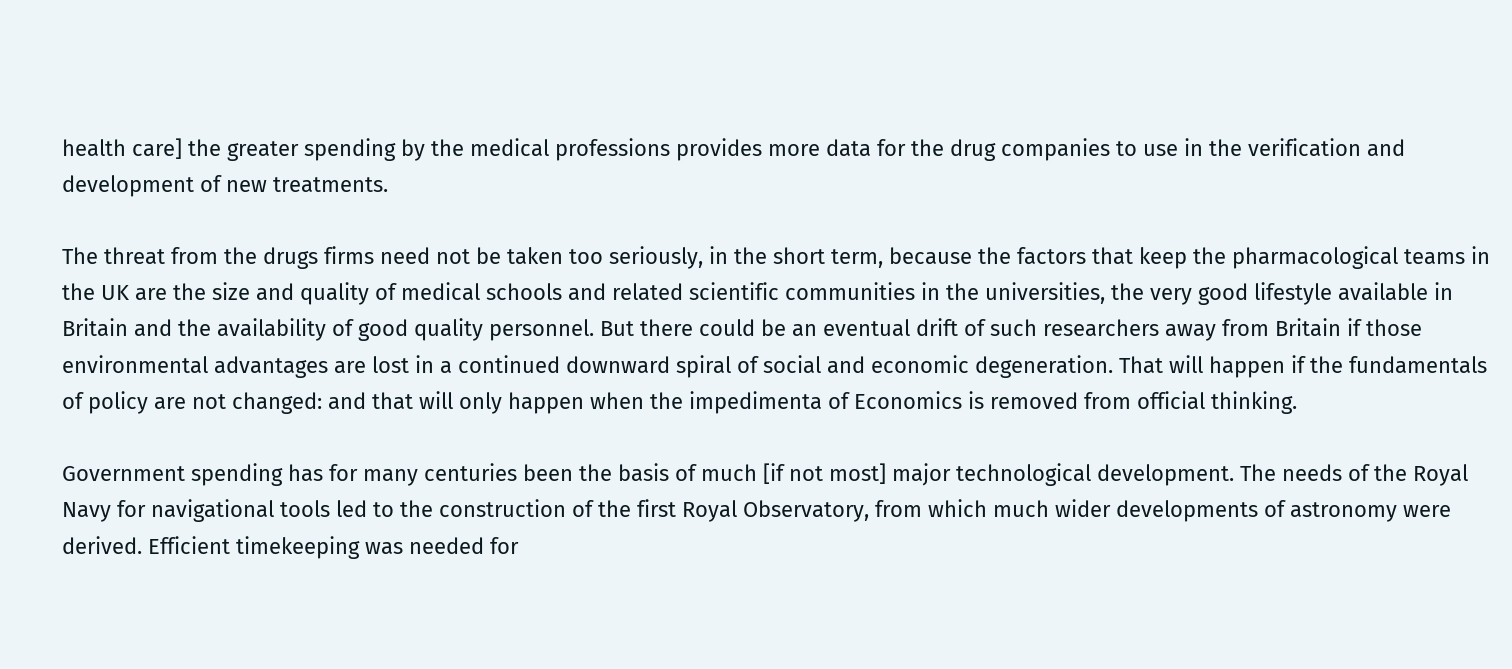health care] the greater spending by the medical professions provides more data for the drug companies to use in the verification and development of new treatments.

The threat from the drugs firms need not be taken too seriously, in the short term, because the factors that keep the pharmacological teams in the UK are the size and quality of medical schools and related scientific communities in the universities, the very good lifestyle available in Britain and the availability of good quality personnel. But there could be an eventual drift of such researchers away from Britain if those environmental advantages are lost in a continued downward spiral of social and economic degeneration. That will happen if the fundamentals of policy are not changed: and that will only happen when the impedimenta of Economics is removed from official thinking.

Government spending has for many centuries been the basis of much [if not most] major technological development. The needs of the Royal Navy for navigational tools led to the construction of the first Royal Observatory, from which much wider developments of astronomy were derived. Efficient timekeeping was needed for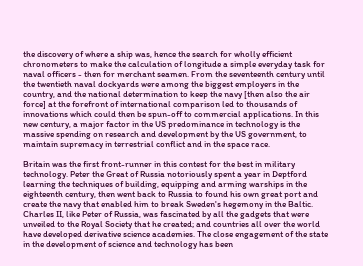the discovery of where a ship was, hence the search for wholly efficient chronometers to make the calculation of longitude a simple everyday task for naval officers - then for merchant seamen. From the seventeenth century until the twentieth naval dockyards were among the biggest employers in the country, and the national determination to keep the navy [then also the air force] at the forefront of international comparison led to thousands of innovations which could then be spun-off to commercial applications. In this new century, a major factor in the US predominance in technology is the massive spending on research and development by the US government, to maintain supremacy in terrestrial conflict and in the space race.

Britain was the first front-runner in this contest for the best in military technology. Peter the Great of Russia notoriously spent a year in Deptford learning the techniques of building, equipping and arming warships in the eighteenth century, then went back to Russia to found his own great port and create the navy that enabled him to break Sweden's hegemony in the Baltic. Charles II, like Peter of Russia, was fascinated by all the gadgets that were unveiled to the Royal Society that he created; and countries all over the world have developed derivative science academies. The close engagement of the state in the development of science and technology has been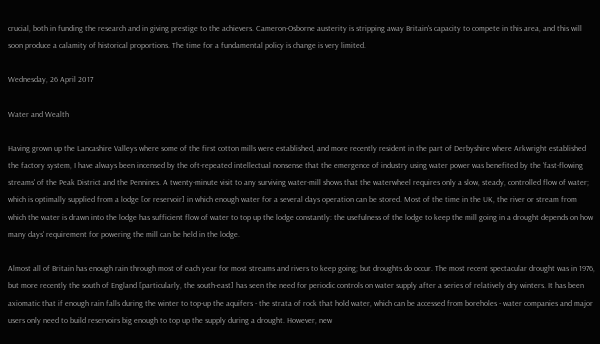crucial, both in funding the research and in giving prestige to the achievers. Cameron-Osborne austerity is stripping away Britain's capacity to compete in this area, and this will soon produce a calamity of historical proportions. The time for a fundamental policy is change is very limited.

Wednesday, 26 April 2017

Water and Wealth

Having grown up the Lancashire Valleys where some of the first cotton mills were established, and more recently resident in the part of Derbyshire where Arkwright established the factory system, I have always been incensed by the oft-repeated intellectual nonsense that the emergence of industry using water power was benefited by the 'fast-flowing streams' of the Peak District and the Pennines. A twenty-minute visit to any surviving water-mill shows that the waterwheel requires only a slow, steady, controlled flow of water; which is optimally supplied from a lodge [or reservoir] in which enough water for a several days operation can be stored. Most of the time in the UK, the river or stream from which the water is drawn into the lodge has sufficient flow of water to top up the lodge constantly: the usefulness of the lodge to keep the mill going in a drought depends on how many days' requirement for powering the mill can be held in the lodge.

Almost all of Britain has enough rain through most of each year for most streams and rivers to keep going; but droughts do occur. The most recent spectacular drought was in 1976, but more recently the south of England [particularly, the south-east] has seen the need for periodic controls on water supply after a series of relatively dry winters. It has been axiomatic that if enough rain falls during the winter to top-up the aquifers - the strata of rock that hold water, which can be accessed from boreholes - water companies and major users only need to build reservoirs big enough to top up the supply during a drought. However, new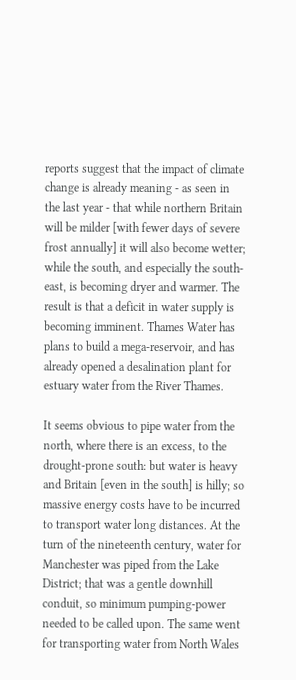reports suggest that the impact of climate change is already meaning - as seen in the last year - that while northern Britain will be milder [with fewer days of severe frost annually] it will also become wetter; while the south, and especially the south-east, is becoming dryer and warmer. The result is that a deficit in water supply is becoming imminent. Thames Water has plans to build a mega-reservoir, and has already opened a desalination plant for estuary water from the River Thames.

It seems obvious to pipe water from the north, where there is an excess, to the drought-prone south: but water is heavy and Britain [even in the south] is hilly; so massive energy costs have to be incurred to transport water long distances. At the turn of the nineteenth century, water for Manchester was piped from the Lake District; that was a gentle downhill conduit, so minimum pumping-power needed to be called upon. The same went for transporting water from North Wales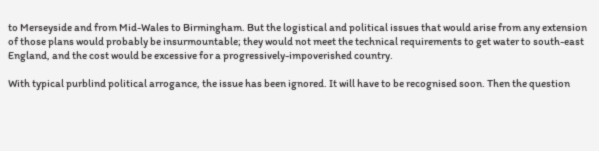to Merseyside and from Mid-Wales to Birmingham. But the logistical and political issues that would arise from any extension of those plans would probably be insurmountable; they would not meet the technical requirements to get water to south-east England, and the cost would be excessive for a progressively-impoverished country.

With typical purblind political arrogance, the issue has been ignored. It will have to be recognised soon. Then the question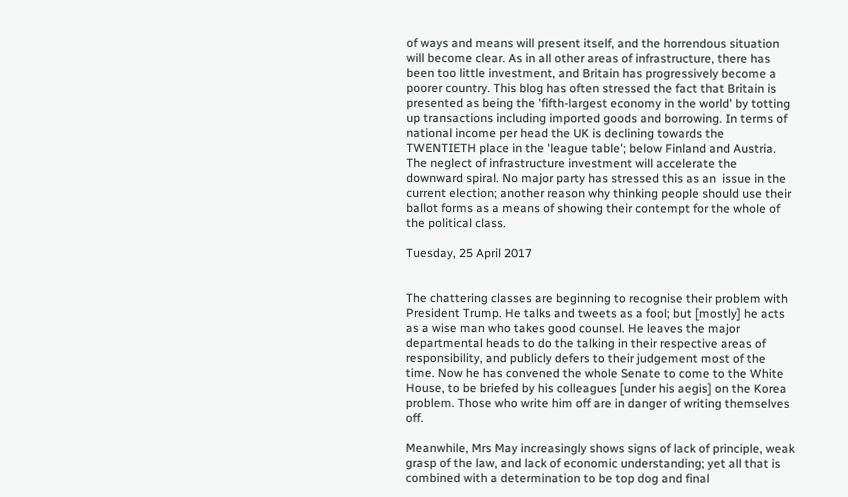of ways and means will present itself, and the horrendous situation will become clear. As in all other areas of infrastructure, there has been too little investment, and Britain has progressively become a poorer country. This blog has often stressed the fact that Britain is presented as being the 'fifth-largest economy in the world' by totting up transactions including imported goods and borrowing. In terms of national income per head the UK is declining towards the TWENTIETH place in the 'league table'; below Finland and Austria. The neglect of infrastructure investment will accelerate the downward spiral. No major party has stressed this as an  issue in the current election; another reason why thinking people should use their ballot forms as a means of showing their contempt for the whole of the political class.

Tuesday, 25 April 2017


The chattering classes are beginning to recognise their problem with President Trump. He talks and tweets as a fool; but [mostly] he acts as a wise man who takes good counsel. He leaves the major departmental heads to do the talking in their respective areas of responsibility, and publicly defers to their judgement most of the time. Now he has convened the whole Senate to come to the White House, to be briefed by his colleagues [under his aegis] on the Korea problem. Those who write him off are in danger of writing themselves off.

Meanwhile, Mrs May increasingly shows signs of lack of principle, weak grasp of the law, and lack of economic understanding; yet all that is combined with a determination to be top dog and final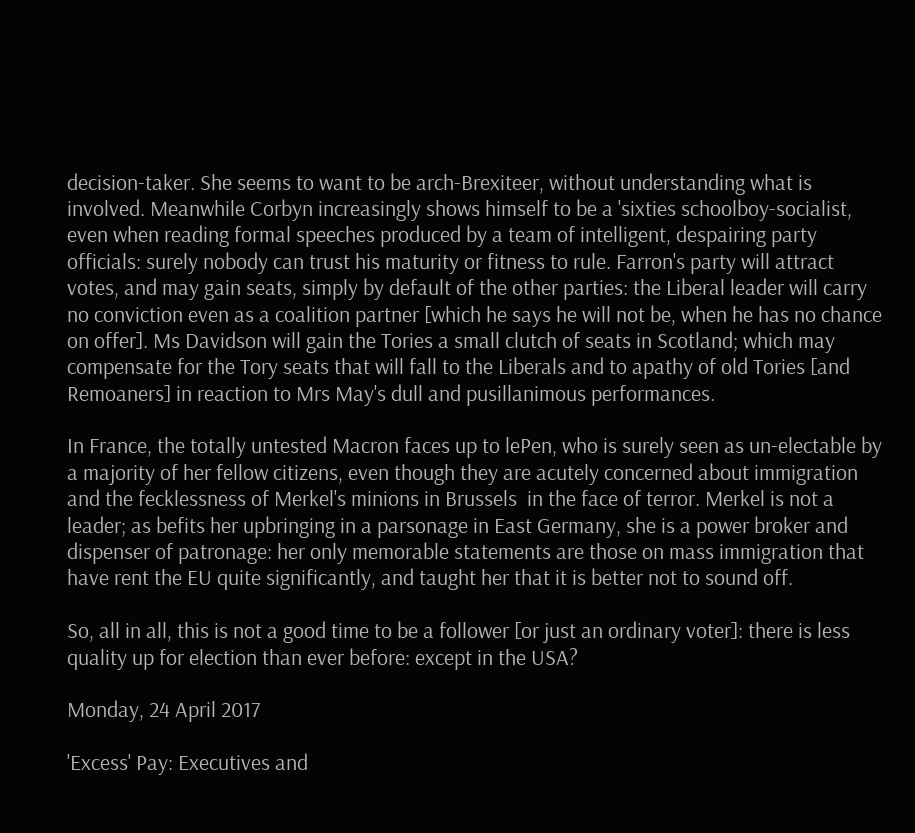decision-taker. She seems to want to be arch-Brexiteer, without understanding what is involved. Meanwhile Corbyn increasingly shows himself to be a 'sixties schoolboy-socialist, even when reading formal speeches produced by a team of intelligent, despairing party officials: surely nobody can trust his maturity or fitness to rule. Farron's party will attract votes, and may gain seats, simply by default of the other parties: the Liberal leader will carry no conviction even as a coalition partner [which he says he will not be, when he has no chance on offer]. Ms Davidson will gain the Tories a small clutch of seats in Scotland; which may compensate for the Tory seats that will fall to the Liberals and to apathy of old Tories [and Remoaners] in reaction to Mrs May's dull and pusillanimous performances.

In France, the totally untested Macron faces up to lePen, who is surely seen as un-electable by a majority of her fellow citizens, even though they are acutely concerned about immigration and the fecklessness of Merkel's minions in Brussels  in the face of terror. Merkel is not a leader; as befits her upbringing in a parsonage in East Germany, she is a power broker and dispenser of patronage: her only memorable statements are those on mass immigration that have rent the EU quite significantly, and taught her that it is better not to sound off.

So, all in all, this is not a good time to be a follower [or just an ordinary voter]: there is less quality up for election than ever before: except in the USA?

Monday, 24 April 2017

'Excess' Pay: Executives and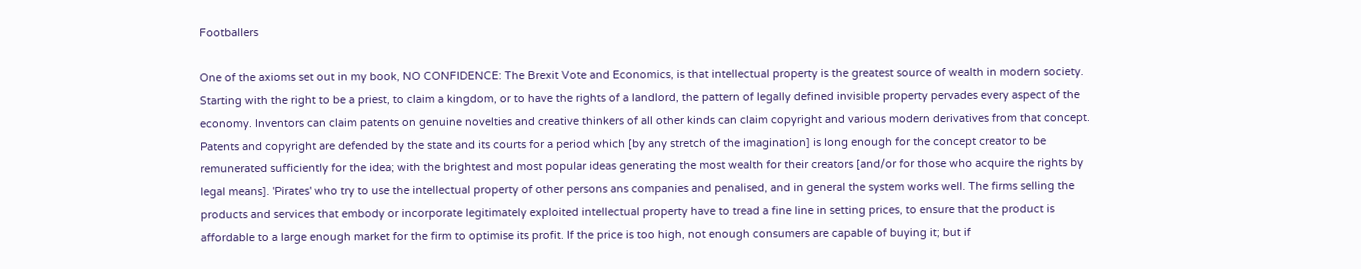Footballers

One of the axioms set out in my book, NO CONFIDENCE: The Brexit Vote and Economics, is that intellectual property is the greatest source of wealth in modern society. Starting with the right to be a priest, to claim a kingdom, or to have the rights of a landlord, the pattern of legally defined invisible property pervades every aspect of the economy. Inventors can claim patents on genuine novelties and creative thinkers of all other kinds can claim copyright and various modern derivatives from that concept. Patents and copyright are defended by the state and its courts for a period which [by any stretch of the imagination] is long enough for the concept creator to be remunerated sufficiently for the idea; with the brightest and most popular ideas generating the most wealth for their creators [and/or for those who acquire the rights by legal means]. 'Pirates' who try to use the intellectual property of other persons ans companies and penalised, and in general the system works well. The firms selling the products and services that embody or incorporate legitimately exploited intellectual property have to tread a fine line in setting prices, to ensure that the product is affordable to a large enough market for the firm to optimise its profit. If the price is too high, not enough consumers are capable of buying it; but if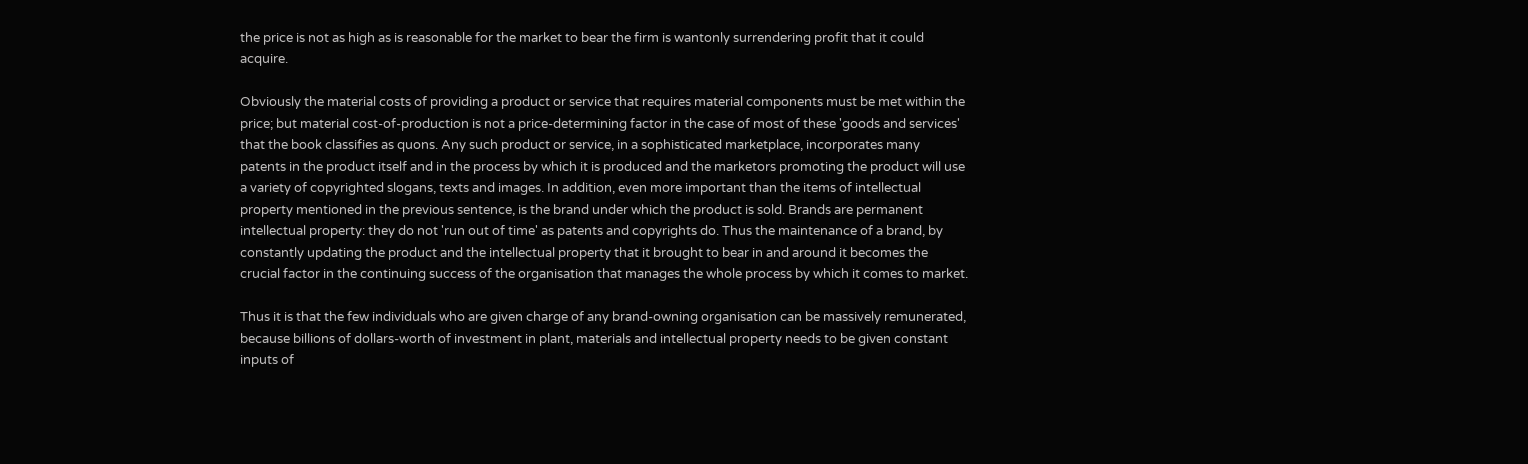the price is not as high as is reasonable for the market to bear the firm is wantonly surrendering profit that it could acquire.

Obviously the material costs of providing a product or service that requires material components must be met within the price; but material cost-of-production is not a price-determining factor in the case of most of these 'goods and services' that the book classifies as quons. Any such product or service, in a sophisticated marketplace, incorporates many patents in the product itself and in the process by which it is produced and the marketors promoting the product will use a variety of copyrighted slogans, texts and images. In addition, even more important than the items of intellectual property mentioned in the previous sentence, is the brand under which the product is sold. Brands are permanent intellectual property: they do not 'run out of time' as patents and copyrights do. Thus the maintenance of a brand, by constantly updating the product and the intellectual property that it brought to bear in and around it becomes the crucial factor in the continuing success of the organisation that manages the whole process by which it comes to market.

Thus it is that the few individuals who are given charge of any brand-owning organisation can be massively remunerated, because billions of dollars-worth of investment in plant, materials and intellectual property needs to be given constant inputs of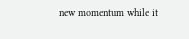new momentum while it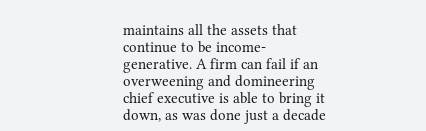maintains all the assets that continue to be income-generative. A firm can fail if an overweening and domineering chief executive is able to bring it down, as was done just a decade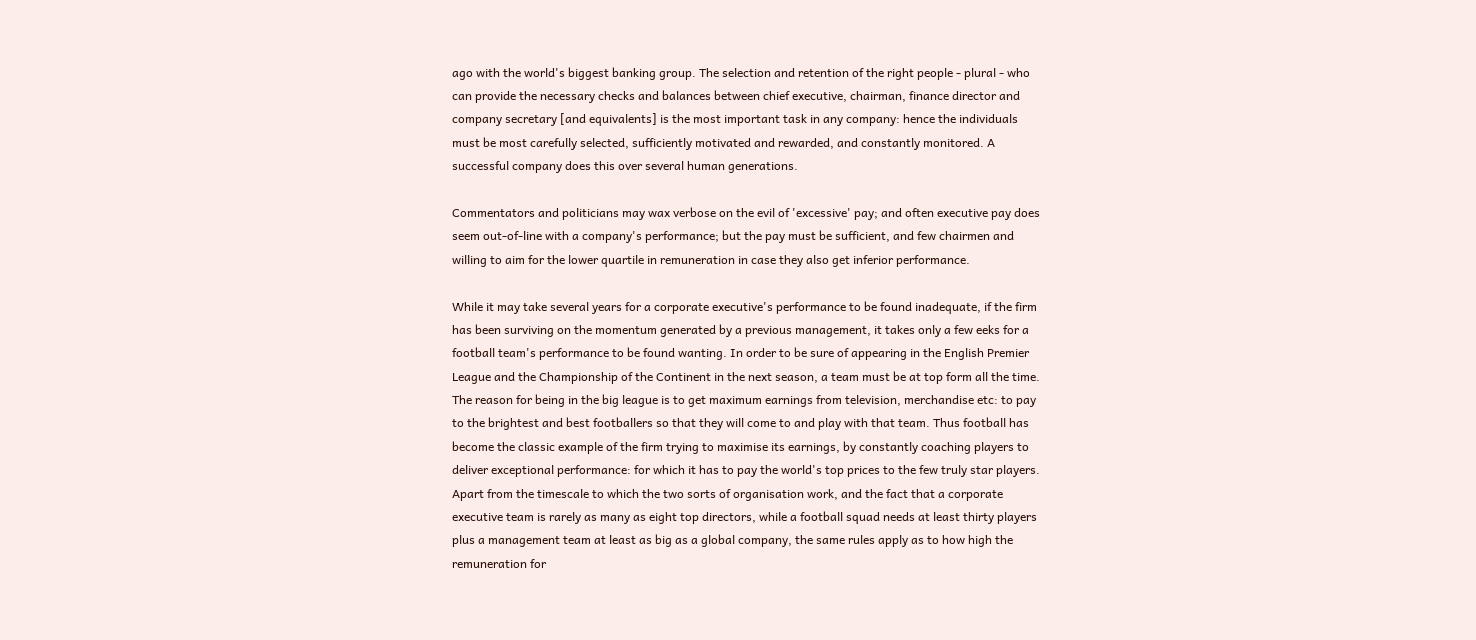ago with the world's biggest banking group. The selection and retention of the right people - plural - who can provide the necessary checks and balances between chief executive, chairman, finance director and company secretary [and equivalents] is the most important task in any company: hence the individuals must be most carefully selected, sufficiently motivated and rewarded, and constantly monitored. A successful company does this over several human generations.

Commentators and politicians may wax verbose on the evil of 'excessive' pay; and often executive pay does seem out-of-line with a company's performance; but the pay must be sufficient, and few chairmen and willing to aim for the lower quartile in remuneration in case they also get inferior performance.

While it may take several years for a corporate executive's performance to be found inadequate, if the firm has been surviving on the momentum generated by a previous management, it takes only a few eeks for a football team's performance to be found wanting. In order to be sure of appearing in the English Premier League and the Championship of the Continent in the next season, a team must be at top form all the time. The reason for being in the big league is to get maximum earnings from television, merchandise etc: to pay to the brightest and best footballers so that they will come to and play with that team. Thus football has become the classic example of the firm trying to maximise its earnings, by constantly coaching players to deliver exceptional performance: for which it has to pay the world's top prices to the few truly star players. Apart from the timescale to which the two sorts of organisation work, and the fact that a corporate executive team is rarely as many as eight top directors, while a football squad needs at least thirty players plus a management team at least as big as a global company, the same rules apply as to how high the remuneration for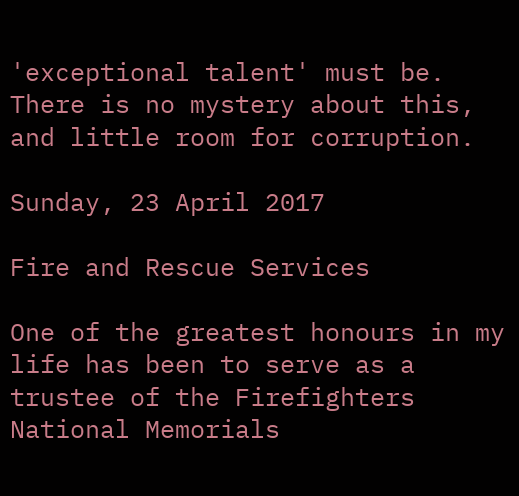'exceptional talent' must be. There is no mystery about this, and little room for corruption.

Sunday, 23 April 2017

Fire and Rescue Services

One of the greatest honours in my life has been to serve as a trustee of the Firefighters National Memorials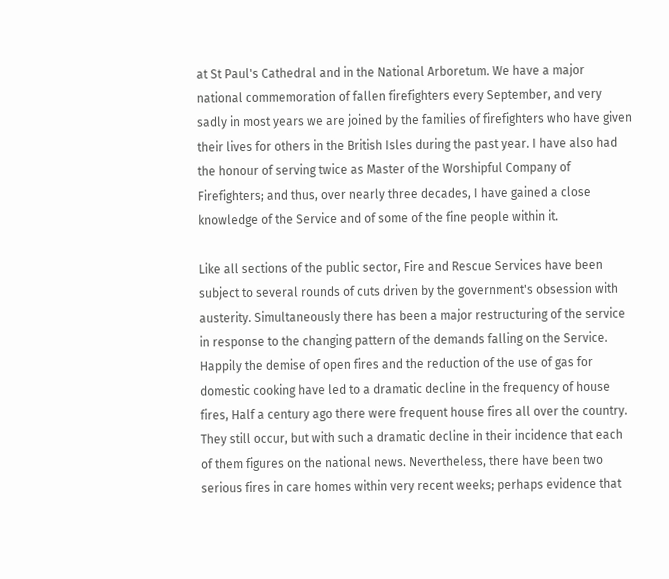at St Paul's Cathedral and in the National Arboretum. We have a major national commemoration of fallen firefighters every September, and very sadly in most years we are joined by the families of firefighters who have given their lives for others in the British Isles during the past year. I have also had the honour of serving twice as Master of the Worshipful Company of Firefighters; and thus, over nearly three decades, I have gained a close knowledge of the Service and of some of the fine people within it.

Like all sections of the public sector, Fire and Rescue Services have been subject to several rounds of cuts driven by the government's obsession with austerity. Simultaneously there has been a major restructuring of the service in response to the changing pattern of the demands falling on the Service. Happily the demise of open fires and the reduction of the use of gas for domestic cooking have led to a dramatic decline in the frequency of house fires, Half a century ago there were frequent house fires all over the country. They still occur, but with such a dramatic decline in their incidence that each of them figures on the national news. Nevertheless, there have been two serious fires in care homes within very recent weeks; perhaps evidence that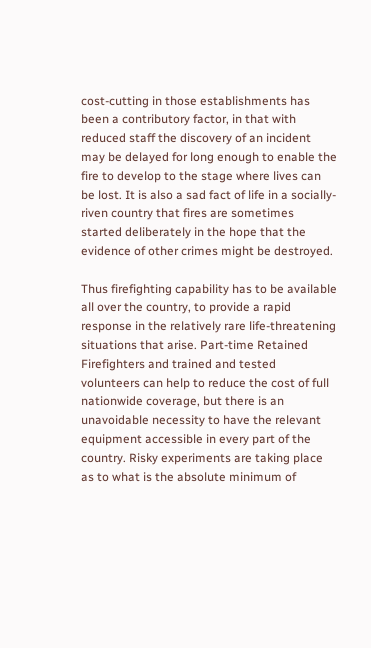cost-cutting in those establishments has been a contributory factor, in that with reduced staff the discovery of an incident may be delayed for long enough to enable the fire to develop to the stage where lives can be lost. It is also a sad fact of life in a socially-riven country that fires are sometimes started deliberately in the hope that the evidence of other crimes might be destroyed.

Thus firefighting capability has to be available all over the country, to provide a rapid response in the relatively rare life-threatening situations that arise. Part-time Retained Firefighters and trained and tested volunteers can help to reduce the cost of full nationwide coverage, but there is an unavoidable necessity to have the relevant equipment accessible in every part of the country. Risky experiments are taking place as to what is the absolute minimum of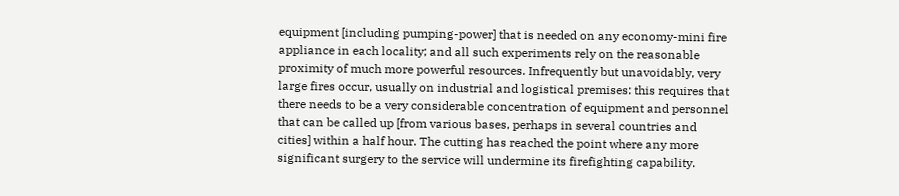equipment [including pumping-power] that is needed on any economy-mini fire appliance in each locality; and all such experiments rely on the reasonable proximity of much more powerful resources. Infrequently but unavoidably, very large fires occur, usually on industrial and logistical premises: this requires that there needs to be a very considerable concentration of equipment and personnel that can be called up [from various bases, perhaps in several countries and cities] within a half hour. The cutting has reached the point where any more significant surgery to the service will undermine its firefighting capability.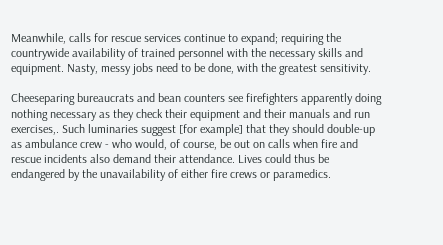Meanwhile, calls for rescue services continue to expand; requiring the countrywide availability of trained personnel with the necessary skills and equipment. Nasty, messy jobs need to be done, with the greatest sensitivity.

Cheeseparing bureaucrats and bean counters see firefighters apparently doing nothing necessary as they check their equipment and their manuals and run exercises,. Such luminaries suggest [for example] that they should double-up as ambulance crew - who would, of course, be out on calls when fire and rescue incidents also demand their attendance. Lives could thus be endangered by the unavailability of either fire crews or paramedics.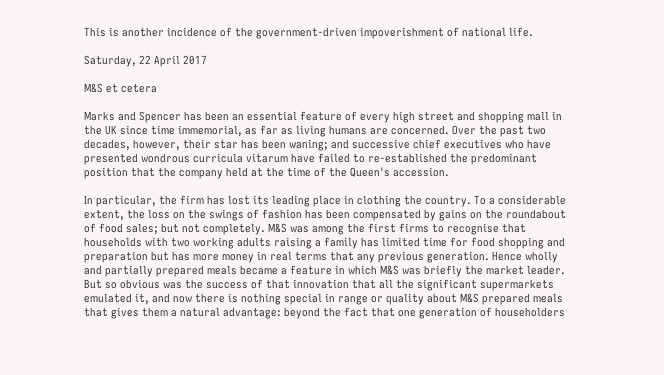This is another incidence of the government-driven impoverishment of national life.

Saturday, 22 April 2017

M&S et cetera

Marks and Spencer has been an essential feature of every high street and shopping mall in the UK since time immemorial, as far as living humans are concerned. Over the past two decades, however, their star has been waning; and successive chief executives who have presented wondrous curricula vitarum have failed to re-established the predominant position that the company held at the time of the Queen's accession.

In particular, the firm has lost its leading place in clothing the country. To a considerable extent, the loss on the swings of fashion has been compensated by gains on the roundabout of food sales; but not completely. M&S was among the first firms to recognise that households with two working adults raising a family has limited time for food shopping and preparation but has more money in real terms that any previous generation. Hence wholly and partially prepared meals became a feature in which M&S was briefly the market leader. But so obvious was the success of that innovation that all the significant supermarkets emulated it, and now there is nothing special in range or quality about M&S prepared meals that gives them a natural advantage: beyond the fact that one generation of householders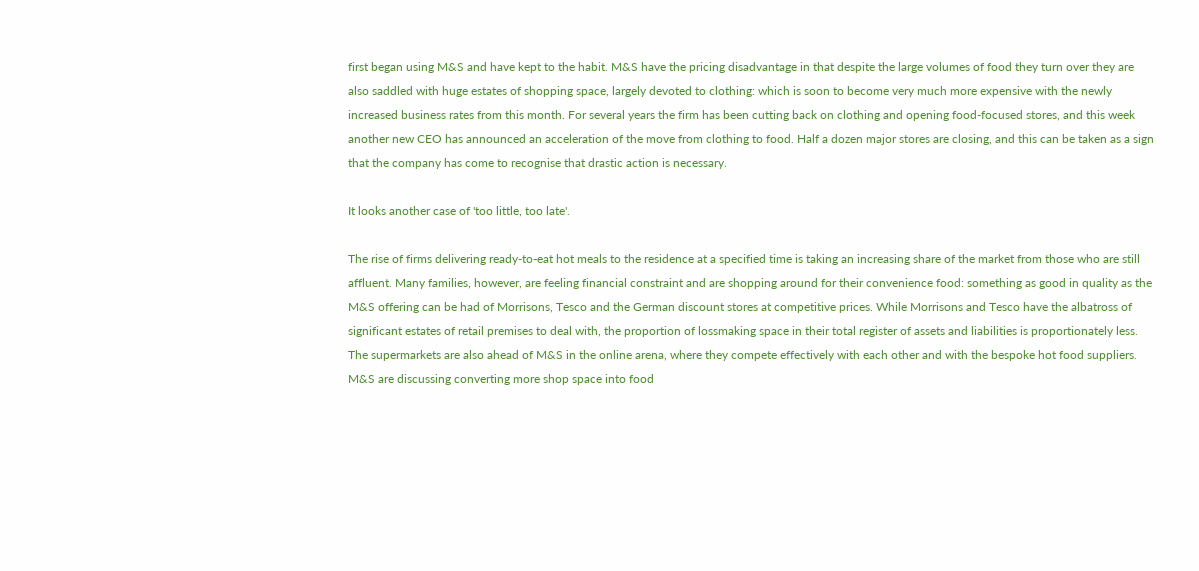first began using M&S and have kept to the habit. M&S have the pricing disadvantage in that despite the large volumes of food they turn over they are also saddled with huge estates of shopping space, largely devoted to clothing: which is soon to become very much more expensive with the newly increased business rates from this month. For several years the firm has been cutting back on clothing and opening food-focused stores, and this week another new CEO has announced an acceleration of the move from clothing to food. Half a dozen major stores are closing, and this can be taken as a sign that the company has come to recognise that drastic action is necessary.

It looks another case of 'too little, too late'.

The rise of firms delivering ready-to-eat hot meals to the residence at a specified time is taking an increasing share of the market from those who are still affluent. Many families, however, are feeling financial constraint and are shopping around for their convenience food: something as good in quality as the M&S offering can be had of Morrisons, Tesco and the German discount stores at competitive prices. While Morrisons and Tesco have the albatross of significant estates of retail premises to deal with, the proportion of lossmaking space in their total register of assets and liabilities is proportionately less. The supermarkets are also ahead of M&S in the online arena, where they compete effectively with each other and with the bespoke hot food suppliers. M&S are discussing converting more shop space into food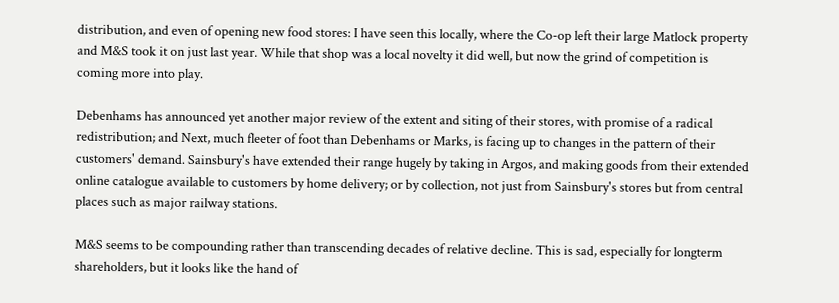distribution, and even of opening new food stores: I have seen this locally, where the Co-op left their large Matlock property and M&S took it on just last year. While that shop was a local novelty it did well, but now the grind of competition is coming more into play.

Debenhams has announced yet another major review of the extent and siting of their stores, with promise of a radical redistribution; and Next, much fleeter of foot than Debenhams or Marks, is facing up to changes in the pattern of their customers' demand. Sainsbury's have extended their range hugely by taking in Argos, and making goods from their extended online catalogue available to customers by home delivery; or by collection, not just from Sainsbury's stores but from central places such as major railway stations.

M&S seems to be compounding rather than transcending decades of relative decline. This is sad, especially for longterm shareholders, but it looks like the hand of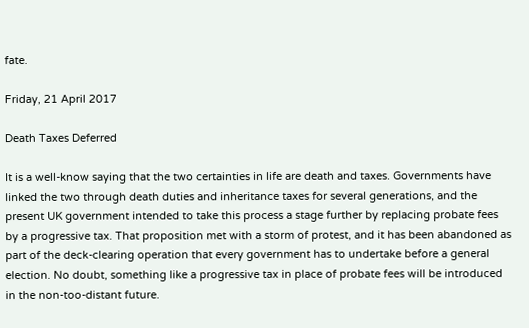fate.

Friday, 21 April 2017

Death Taxes Deferred

It is a well-know saying that the two certainties in life are death and taxes. Governments have linked the two through death duties and inheritance taxes for several generations, and the present UK government intended to take this process a stage further by replacing probate fees by a progressive tax. That proposition met with a storm of protest, and it has been abandoned as part of the deck-clearing operation that every government has to undertake before a general election. No doubt, something like a progressive tax in place of probate fees will be introduced in the non-too-distant future.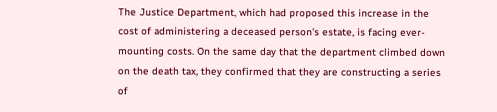The Justice Department, which had proposed this increase in the cost of administering a deceased person's estate, is facing ever-mounting costs. On the same day that the department climbed down on the death tax, they confirmed that they are constructing a series of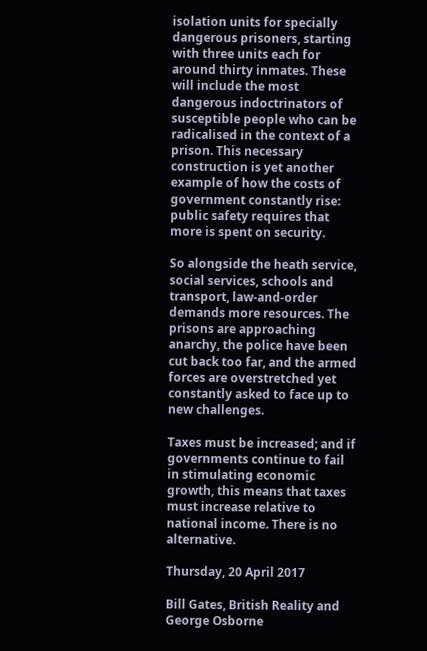isolation units for specially dangerous prisoners, starting with three units each for around thirty inmates. These will include the most dangerous indoctrinators of susceptible people who can be radicalised in the context of a prison. This necessary construction is yet another example of how the costs of government constantly rise: public safety requires that more is spent on security.

So alongside the heath service, social services, schools and transport, law-and-order demands more resources. The prisons are approaching anarchy, the police have been cut back too far, and the armed forces are overstretched yet constantly asked to face up to new challenges.

Taxes must be increased; and if governments continue to fail in stimulating economic growth, this means that taxes must increase relative to national income. There is no alternative.

Thursday, 20 April 2017

Bill Gates, British Reality and George Osborne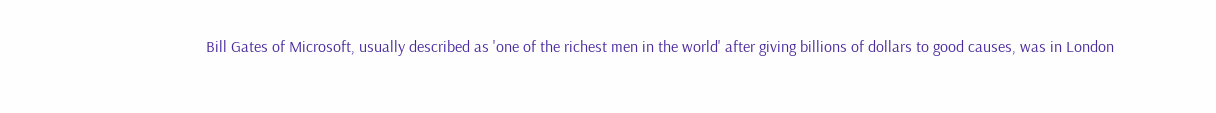Bill Gates of Microsoft, usually described as 'one of the richest men in the world' after giving billions of dollars to good causes, was in London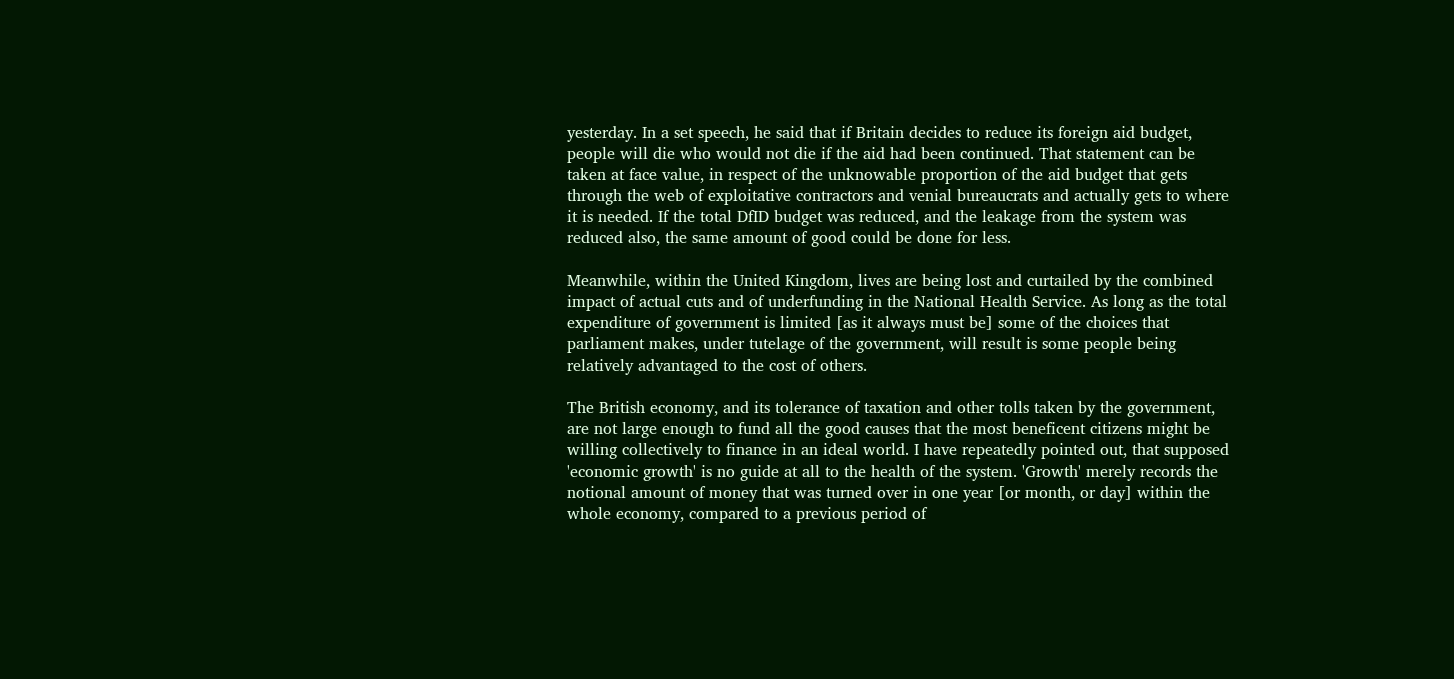yesterday. In a set speech, he said that if Britain decides to reduce its foreign aid budget, people will die who would not die if the aid had been continued. That statement can be taken at face value, in respect of the unknowable proportion of the aid budget that gets through the web of exploitative contractors and venial bureaucrats and actually gets to where it is needed. If the total DfID budget was reduced, and the leakage from the system was reduced also, the same amount of good could be done for less.

Meanwhile, within the United Kingdom, lives are being lost and curtailed by the combined impact of actual cuts and of underfunding in the National Health Service. As long as the total expenditure of government is limited [as it always must be] some of the choices that parliament makes, under tutelage of the government, will result is some people being relatively advantaged to the cost of others.

The British economy, and its tolerance of taxation and other tolls taken by the government, are not large enough to fund all the good causes that the most beneficent citizens might be willing collectively to finance in an ideal world. I have repeatedly pointed out, that supposed 'economic growth' is no guide at all to the health of the system. 'Growth' merely records the notional amount of money that was turned over in one year [or month, or day] within the whole economy, compared to a previous period of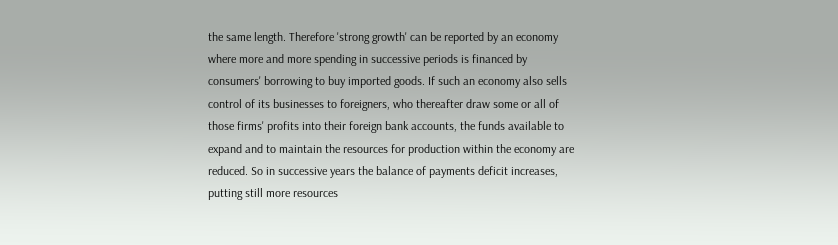the same length. Therefore 'strong growth' can be reported by an economy where more and more spending in successive periods is financed by consumers' borrowing to buy imported goods. If such an economy also sells control of its businesses to foreigners, who thereafter draw some or all of those firms' profits into their foreign bank accounts, the funds available to expand and to maintain the resources for production within the economy are reduced. So in successive years the balance of payments deficit increases, putting still more resources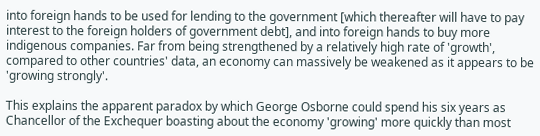into foreign hands to be used for lending to the government [which thereafter will have to pay interest to the foreign holders of government debt], and into foreign hands to buy more indigenous companies. Far from being strengthened by a relatively high rate of 'growth', compared to other countries' data, an economy can massively be weakened as it appears to be 'growing strongly'.

This explains the apparent paradox by which George Osborne could spend his six years as Chancellor of the Exchequer boasting about the economy 'growing' more quickly than most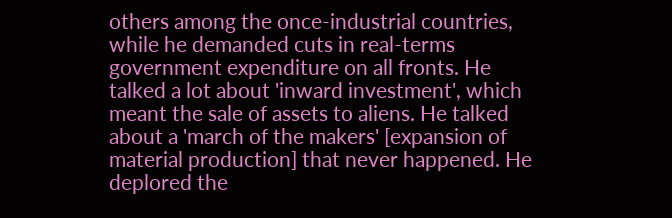others among the once-industrial countries, while he demanded cuts in real-terms government expenditure on all fronts. He talked a lot about 'inward investment', which meant the sale of assets to aliens. He talked about a 'march of the makers' [expansion of material production] that never happened. He deplored the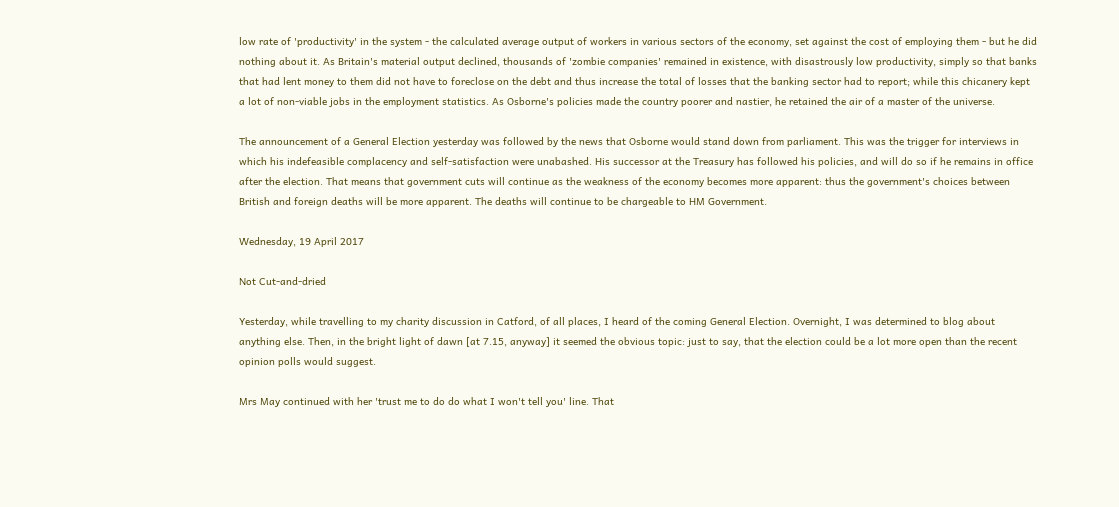low rate of 'productivity' in the system - the calculated average output of workers in various sectors of the economy, set against the cost of employing them - but he did nothing about it. As Britain's material output declined, thousands of 'zombie companies' remained in existence, with disastrously low productivity, simply so that banks that had lent money to them did not have to foreclose on the debt and thus increase the total of losses that the banking sector had to report; while this chicanery kept a lot of non-viable jobs in the employment statistics. As Osborne's policies made the country poorer and nastier, he retained the air of a master of the universe.

The announcement of a General Election yesterday was followed by the news that Osborne would stand down from parliament. This was the trigger for interviews in which his indefeasible complacency and self-satisfaction were unabashed. His successor at the Treasury has followed his policies, and will do so if he remains in office after the election. That means that government cuts will continue as the weakness of the economy becomes more apparent: thus the government's choices between British and foreign deaths will be more apparent. The deaths will continue to be chargeable to HM Government.

Wednesday, 19 April 2017

Not Cut-and-dried

Yesterday, while travelling to my charity discussion in Catford, of all places, I heard of the coming General Election. Overnight, I was determined to blog about anything else. Then, in the bright light of dawn [at 7.15, anyway] it seemed the obvious topic: just to say, that the election could be a lot more open than the recent opinion polls would suggest.

Mrs May continued with her 'trust me to do do what I won't tell you' line. That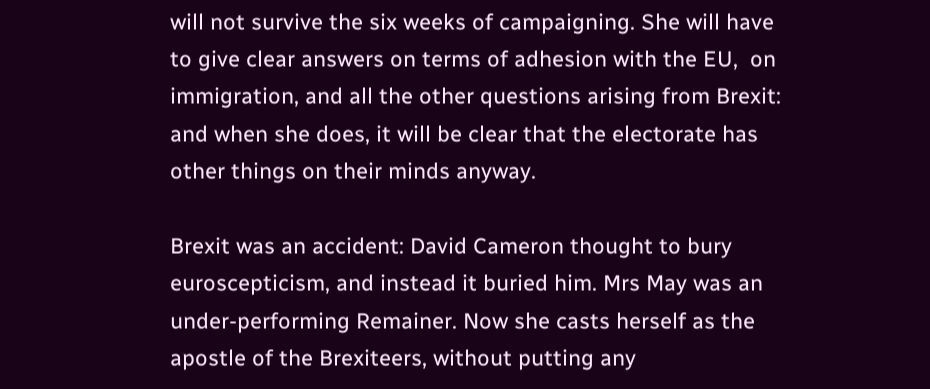will not survive the six weeks of campaigning. She will have to give clear answers on terms of adhesion with the EU,  on immigration, and all the other questions arising from Brexit: and when she does, it will be clear that the electorate has other things on their minds anyway.

Brexit was an accident: David Cameron thought to bury euroscepticism, and instead it buried him. Mrs May was an under-performing Remainer. Now she casts herself as the apostle of the Brexiteers, without putting any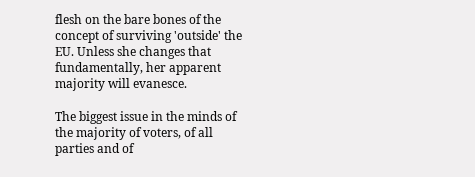flesh on the bare bones of the concept of surviving 'outside' the EU. Unless she changes that fundamentally, her apparent majority will evanesce.

The biggest issue in the minds of the majority of voters, of all parties and of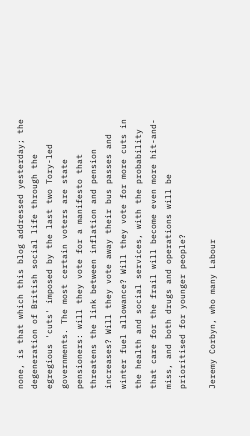none, is that which this blog addressed yesterday; the degeneration of British social life through the egregious 'cuts' imposed by the last two Tory-led governments. The most certain voters are state pensioners: will they vote for a manifesto that threatens the link between inflation and pension increases? Will they vote away their bus passes and winter fuel allowance? Will they vote for more cuts in the health and social services, with the probability that care for the frail will become even more hit-and-miss, and both drugs and operations will be prioritised for younger people?

Jeremy Corbyn, who many Labour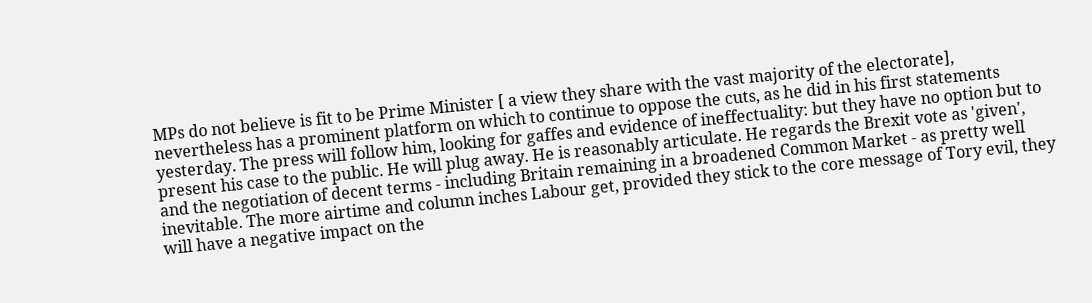MPs do not believe is fit to be Prime Minister [ a view they share with the vast majority of the electorate], nevertheless has a prominent platform on which to continue to oppose the cuts, as he did in his first statements yesterday. The press will follow him, looking for gaffes and evidence of ineffectuality: but they have no option but to present his case to the public. He will plug away. He is reasonably articulate. He regards the Brexit vote as 'given', and the negotiation of decent terms - including Britain remaining in a broadened Common Market - as pretty well inevitable. The more airtime and column inches Labour get, provided they stick to the core message of Tory evil, they will have a negative impact on the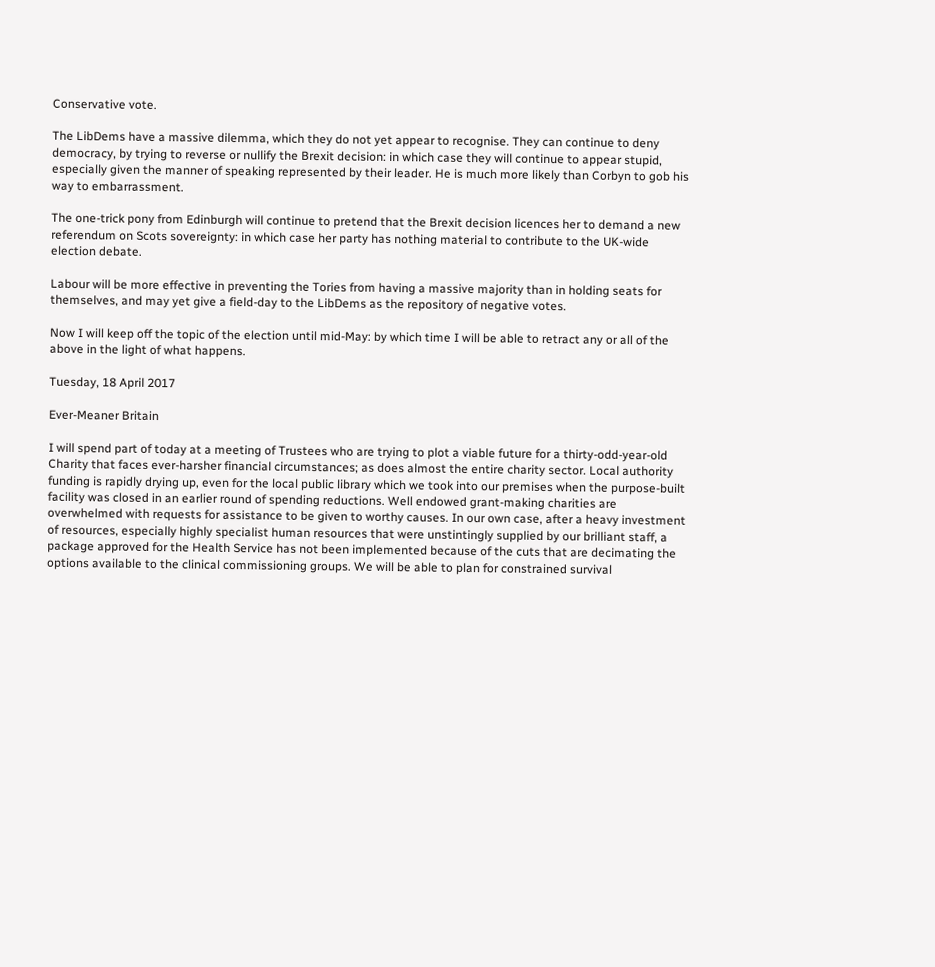Conservative vote.

The LibDems have a massive dilemma, which they do not yet appear to recognise. They can continue to deny democracy, by trying to reverse or nullify the Brexit decision: in which case they will continue to appear stupid, especially given the manner of speaking represented by their leader. He is much more likely than Corbyn to gob his way to embarrassment.

The one-trick pony from Edinburgh will continue to pretend that the Brexit decision licences her to demand a new referendum on Scots sovereignty: in which case her party has nothing material to contribute to the UK-wide election debate.

Labour will be more effective in preventing the Tories from having a massive majority than in holding seats for themselves, and may yet give a field-day to the LibDems as the repository of negative votes.

Now I will keep off the topic of the election until mid-May: by which time I will be able to retract any or all of the above in the light of what happens.

Tuesday, 18 April 2017

Ever-Meaner Britain

I will spend part of today at a meeting of Trustees who are trying to plot a viable future for a thirty-odd-year-old Charity that faces ever-harsher financial circumstances; as does almost the entire charity sector. Local authority funding is rapidly drying up, even for the local public library which we took into our premises when the purpose-built facility was closed in an earlier round of spending reductions. Well endowed grant-making charities are overwhelmed with requests for assistance to be given to worthy causes. In our own case, after a heavy investment of resources, especially highly specialist human resources that were unstintingly supplied by our brilliant staff, a package approved for the Health Service has not been implemented because of the cuts that are decimating the options available to the clinical commissioning groups. We will be able to plan for constrained survival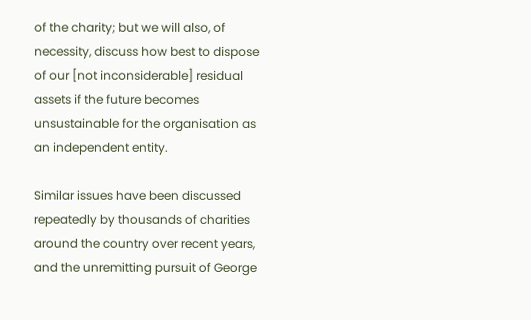of the charity; but we will also, of necessity, discuss how best to dispose of our [not inconsiderable] residual assets if the future becomes unsustainable for the organisation as an independent entity.

Similar issues have been discussed repeatedly by thousands of charities around the country over recent years, and the unremitting pursuit of George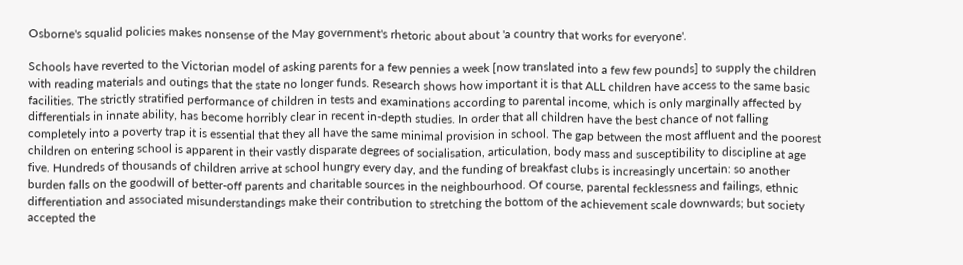Osborne's squalid policies makes nonsense of the May government's rhetoric about about 'a country that works for everyone'.

Schools have reverted to the Victorian model of asking parents for a few pennies a week [now translated into a few few pounds] to supply the children with reading materials and outings that the state no longer funds. Research shows how important it is that ALL children have access to the same basic facilities. The strictly stratified performance of children in tests and examinations according to parental income, which is only marginally affected by differentials in innate ability, has become horribly clear in recent in-depth studies. In order that all children have the best chance of not falling completely into a poverty trap it is essential that they all have the same minimal provision in school. The gap between the most affluent and the poorest children on entering school is apparent in their vastly disparate degrees of socialisation, articulation, body mass and susceptibility to discipline at age five. Hundreds of thousands of children arrive at school hungry every day, and the funding of breakfast clubs is increasingly uncertain: so another burden falls on the goodwill of better-off parents and charitable sources in the neighbourhood. Of course, parental fecklessness and failings, ethnic differentiation and associated misunderstandings make their contribution to stretching the bottom of the achievement scale downwards; but society accepted the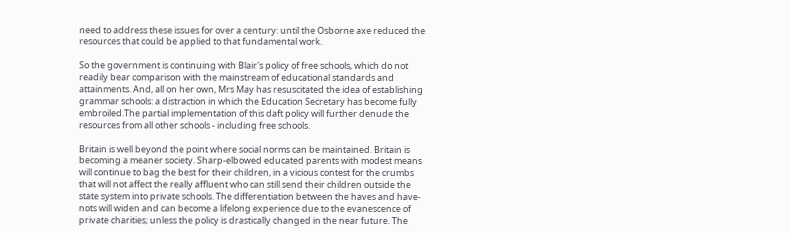need to address these issues for over a century: until the Osborne axe reduced the resources that could be applied to that fundamental work.

So the government is continuing with Blair's policy of free schools, which do not readily bear comparison with the mainstream of educational standards and attainments. And, all on her own, Mrs May has resuscitated the idea of establishing grammar schools: a distraction in which the Education Secretary has become fully embroiled.The partial implementation of this daft policy will further denude the resources from all other schools - including free schools.

Britain is well beyond the point where social norms can be maintained. Britain is becoming a meaner society. Sharp-elbowed educated parents with modest means will continue to bag the best for their children, in a vicious contest for the crumbs that will not affect the really affluent who can still send their children outside the state system into private schools. The differentiation between the haves and have-nots will widen and can become a lifelong experience due to the evanescence of private charities; unless the policy is drastically changed in the near future. The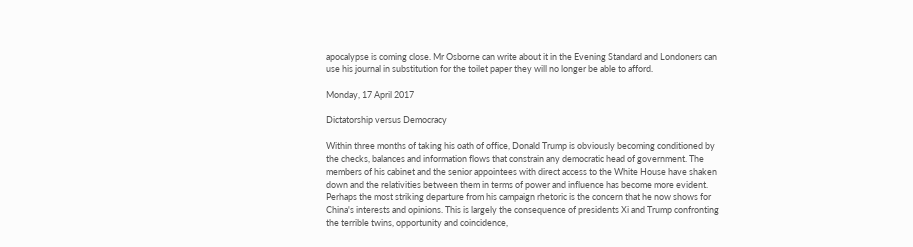apocalypse is coming close. Mr Osborne can write about it in the Evening Standard and Londoners can use his journal in substitution for the toilet paper they will no longer be able to afford.

Monday, 17 April 2017

Dictatorship versus Democracy

Within three months of taking his oath of office, Donald Trump is obviously becoming conditioned by the checks, balances and information flows that constrain any democratic head of government. The members of his cabinet and the senior appointees with direct access to the White House have shaken down and the relativities between them in terms of power and influence has become more evident. Perhaps the most striking departure from his campaign rhetoric is the concern that he now shows for China's interests and opinions. This is largely the consequence of presidents Xi and Trump confronting the terrible twins, opportunity and coincidence,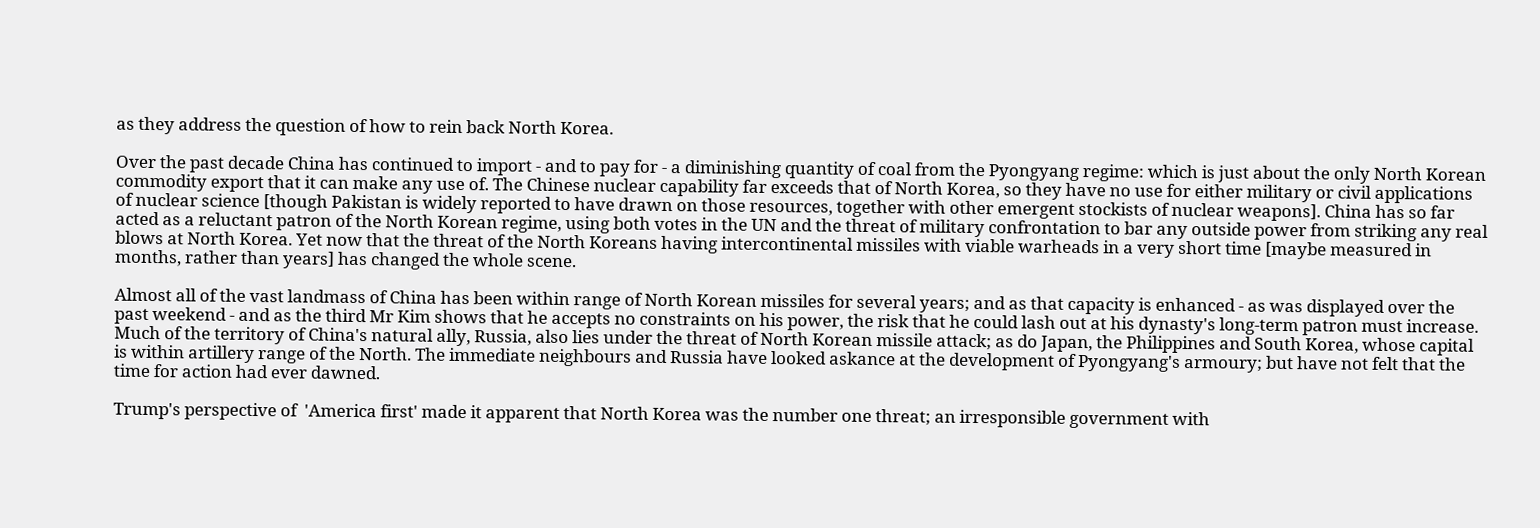as they address the question of how to rein back North Korea.

Over the past decade China has continued to import - and to pay for - a diminishing quantity of coal from the Pyongyang regime: which is just about the only North Korean commodity export that it can make any use of. The Chinese nuclear capability far exceeds that of North Korea, so they have no use for either military or civil applications of nuclear science [though Pakistan is widely reported to have drawn on those resources, together with other emergent stockists of nuclear weapons]. China has so far acted as a reluctant patron of the North Korean regime, using both votes in the UN and the threat of military confrontation to bar any outside power from striking any real blows at North Korea. Yet now that the threat of the North Koreans having intercontinental missiles with viable warheads in a very short time [maybe measured in months, rather than years] has changed the whole scene.

Almost all of the vast landmass of China has been within range of North Korean missiles for several years; and as that capacity is enhanced - as was displayed over the past weekend - and as the third Mr Kim shows that he accepts no constraints on his power, the risk that he could lash out at his dynasty's long-term patron must increase. Much of the territory of China's natural ally, Russia, also lies under the threat of North Korean missile attack; as do Japan, the Philippines and South Korea, whose capital is within artillery range of the North. The immediate neighbours and Russia have looked askance at the development of Pyongyang's armoury; but have not felt that the time for action had ever dawned.

Trump's perspective of  'America first' made it apparent that North Korea was the number one threat; an irresponsible government with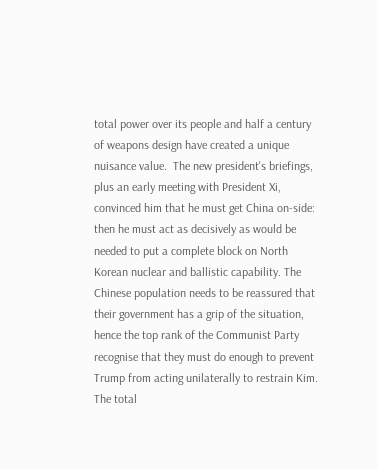total power over its people and half a century of weapons design have created a unique nuisance value.  The new president's briefings, plus an early meeting with President Xi, convinced him that he must get China on-side: then he must act as decisively as would be needed to put a complete block on North Korean nuclear and ballistic capability. The Chinese population needs to be reassured that their government has a grip of the situation, hence the top rank of the Communist Party recognise that they must do enough to prevent Trump from acting unilaterally to restrain Kim. The total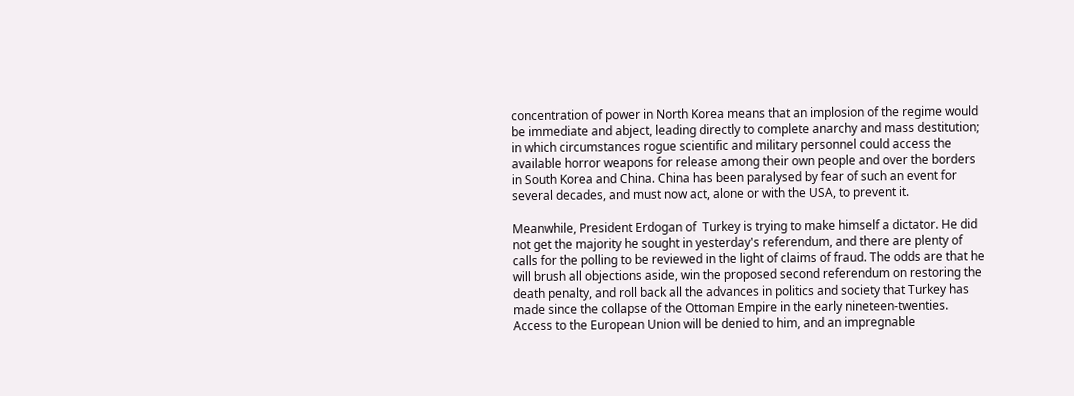concentration of power in North Korea means that an implosion of the regime would be immediate and abject, leading directly to complete anarchy and mass destitution; in which circumstances rogue scientific and military personnel could access the available horror weapons for release among their own people and over the borders in South Korea and China. China has been paralysed by fear of such an event for several decades, and must now act, alone or with the USA, to prevent it.

Meanwhile, President Erdogan of  Turkey is trying to make himself a dictator. He did not get the majority he sought in yesterday's referendum, and there are plenty of calls for the polling to be reviewed in the light of claims of fraud. The odds are that he will brush all objections aside, win the proposed second referendum on restoring the death penalty, and roll back all the advances in politics and society that Turkey has made since the collapse of the Ottoman Empire in the early nineteen-twenties. Access to the European Union will be denied to him, and an impregnable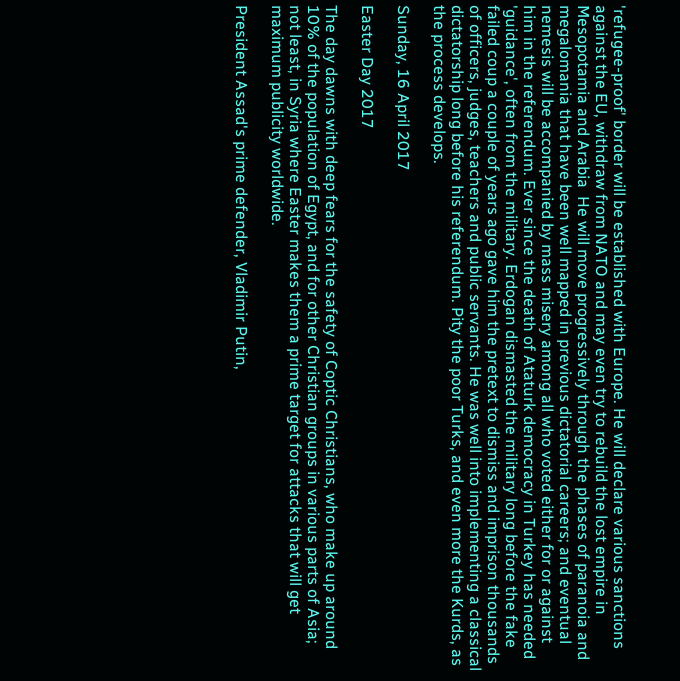'refugee-proof' border will be established with Europe. He will declare various sanctions against the EU, withdraw from NATO and may even try to rebuild the lost empire in Mesopotamia and Arabia  He will move progressively through the phases of paranoia and megalomania that have been well mapped in previous dictatorial careers; and eventual nemesis will be accompanied by mass misery among all who voted either for or against him in the referendum. Ever since the death of Ataturk democracy in Turkey has needed 'guidance', often from the military. Erdogan dismasted the military long before the fake failed coup a couple of years ago gave him the pretext to dismiss and imprison thousands of officers, judges, teachers and public servants. He was well into implementing a classical dictatorship long before his referendum. Pity the poor Turks, and even more the Kurds, as the process develops.

Sunday, 16 April 2017

Easter Day 2017

The day dawns with deep fears for the safety of Coptic Christians, who make up around 10% of the population of Egypt, and for other Christian groups in various parts of Asia; not least, in Syria where Easter makes them a prime target for attacks that will get maximum publicity worldwide.

President Assad's prime defender, Vladimir Putin,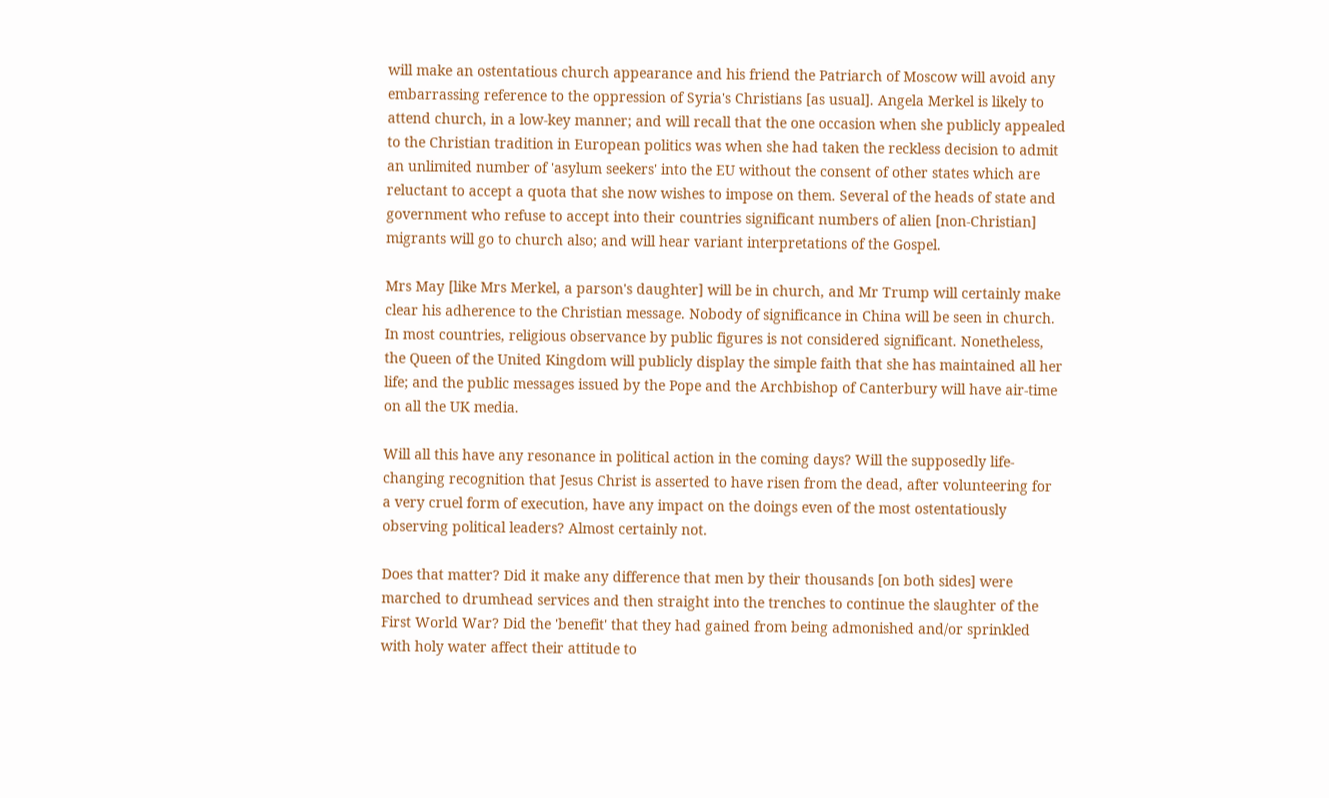will make an ostentatious church appearance and his friend the Patriarch of Moscow will avoid any embarrassing reference to the oppression of Syria's Christians [as usual]. Angela Merkel is likely to attend church, in a low-key manner; and will recall that the one occasion when she publicly appealed to the Christian tradition in European politics was when she had taken the reckless decision to admit an unlimited number of 'asylum seekers' into the EU without the consent of other states which are reluctant to accept a quota that she now wishes to impose on them. Several of the heads of state and government who refuse to accept into their countries significant numbers of alien [non-Christian] migrants will go to church also; and will hear variant interpretations of the Gospel.

Mrs May [like Mrs Merkel, a parson's daughter] will be in church, and Mr Trump will certainly make clear his adherence to the Christian message. Nobody of significance in China will be seen in church. In most countries, religious observance by public figures is not considered significant. Nonetheless, the Queen of the United Kingdom will publicly display the simple faith that she has maintained all her life; and the public messages issued by the Pope and the Archbishop of Canterbury will have air-time on all the UK media.

Will all this have any resonance in political action in the coming days? Will the supposedly life-changing recognition that Jesus Christ is asserted to have risen from the dead, after volunteering for a very cruel form of execution, have any impact on the doings even of the most ostentatiously observing political leaders? Almost certainly not.

Does that matter? Did it make any difference that men by their thousands [on both sides] were marched to drumhead services and then straight into the trenches to continue the slaughter of the First World War? Did the 'benefit' that they had gained from being admonished and/or sprinkled with holy water affect their attitude to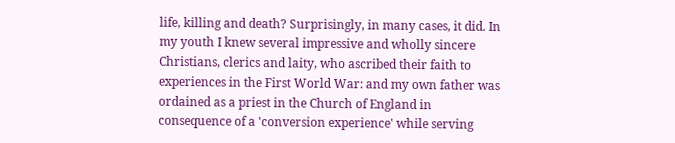life, killing and death? Surprisingly, in many cases, it did. In my youth I knew several impressive and wholly sincere Christians, clerics and laity, who ascribed their faith to experiences in the First World War: and my own father was ordained as a priest in the Church of England in consequence of a 'conversion experience' while serving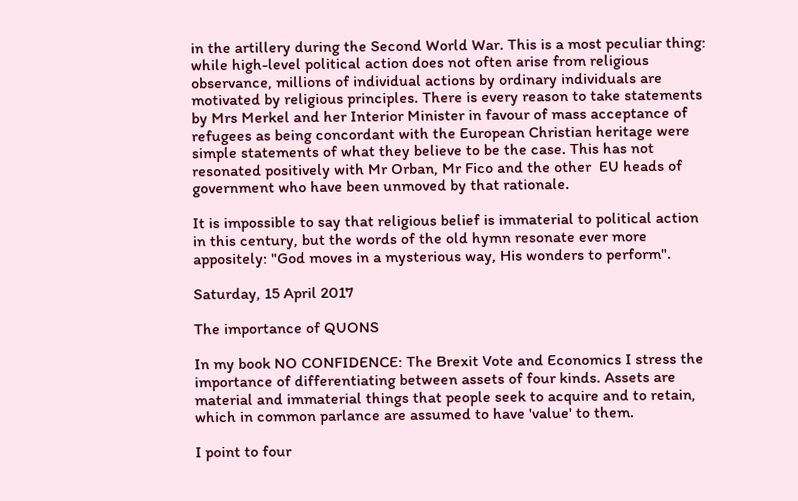in the artillery during the Second World War. This is a most peculiar thing: while high-level political action does not often arise from religious observance, millions of individual actions by ordinary individuals are motivated by religious principles. There is every reason to take statements by Mrs Merkel and her Interior Minister in favour of mass acceptance of refugees as being concordant with the European Christian heritage were simple statements of what they believe to be the case. This has not resonated positively with Mr Orban, Mr Fico and the other  EU heads of government who have been unmoved by that rationale.

It is impossible to say that religious belief is immaterial to political action in this century, but the words of the old hymn resonate ever more appositely: "God moves in a mysterious way, His wonders to perform".

Saturday, 15 April 2017

The importance of QUONS

In my book NO CONFIDENCE: The Brexit Vote and Economics I stress the importance of differentiating between assets of four kinds. Assets are material and immaterial things that people seek to acquire and to retain, which in common parlance are assumed to have 'value' to them.

I point to four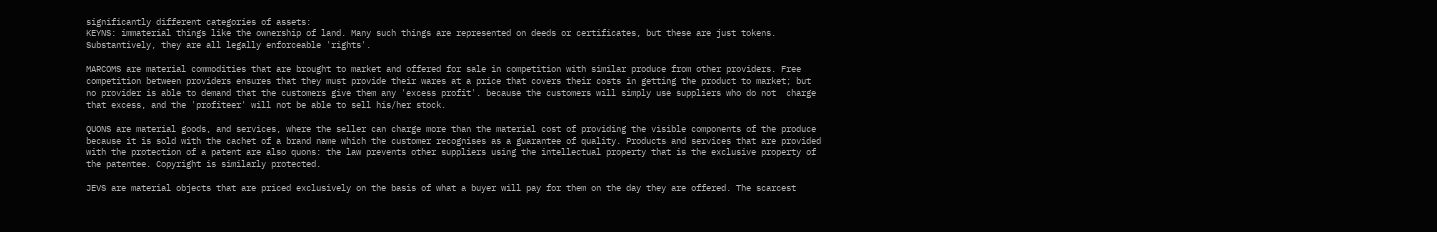significantly different categories of assets:
KEYNS: immaterial things like the ownership of land. Many such things are represented on deeds or certificates, but these are just tokens. Substantively, they are all legally enforceable 'rights'.

MARCOMS are material commodities that are brought to market and offered for sale in competition with similar produce from other providers. Free competition between providers ensures that they must provide their wares at a price that covers their costs in getting the product to market; but no provider is able to demand that the customers give them any 'excess profit'. because the customers will simply use suppliers who do not  charge that excess, and the 'profiteer' will not be able to sell his/her stock.

QUONS are material goods, and services, where the seller can charge more than the material cost of providing the visible components of the produce because it is sold with the cachet of a brand name which the customer recognises as a guarantee of quality. Products and services that are provided with the protection of a patent are also quons: the law prevents other suppliers using the intellectual property that is the exclusive property of the patentee. Copyright is similarly protected.

JEVS are material objects that are priced exclusively on the basis of what a buyer will pay for them on the day they are offered. The scarcest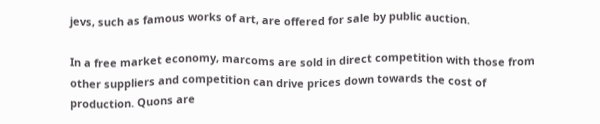jevs, such as famous works of art, are offered for sale by public auction.

In a free market economy, marcoms are sold in direct competition with those from other suppliers and competition can drive prices down towards the cost of production. Quons are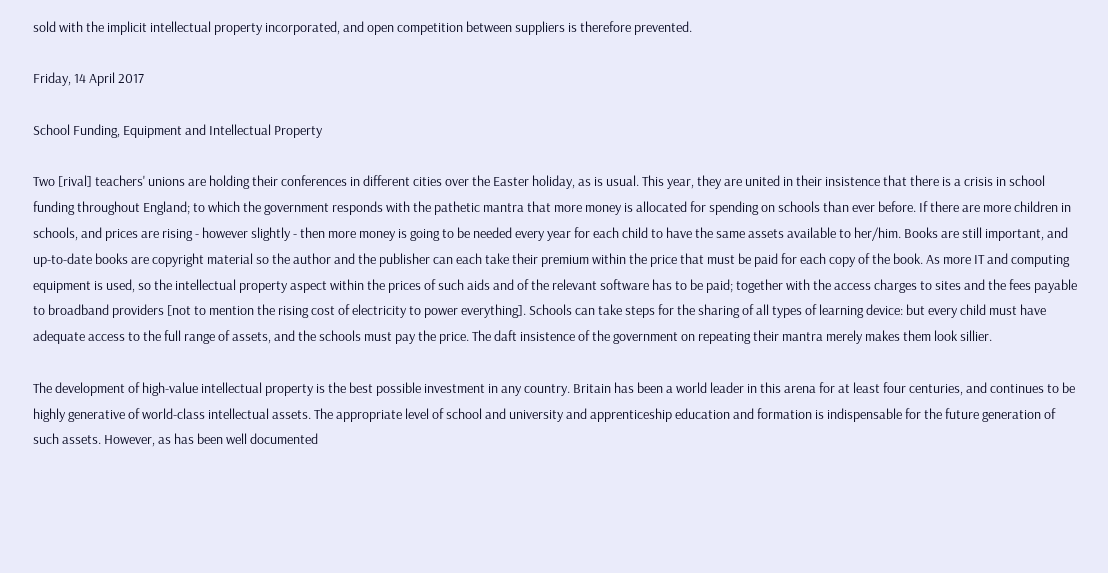sold with the implicit intellectual property incorporated, and open competition between suppliers is therefore prevented.

Friday, 14 April 2017

School Funding, Equipment and Intellectual Property

Two [rival] teachers' unions are holding their conferences in different cities over the Easter holiday, as is usual. This year, they are united in their insistence that there is a crisis in school funding throughout England; to which the government responds with the pathetic mantra that more money is allocated for spending on schools than ever before. If there are more children in schools, and prices are rising - however slightly - then more money is going to be needed every year for each child to have the same assets available to her/him. Books are still important, and up-to-date books are copyright material so the author and the publisher can each take their premium within the price that must be paid for each copy of the book. As more IT and computing equipment is used, so the intellectual property aspect within the prices of such aids and of the relevant software has to be paid; together with the access charges to sites and the fees payable to broadband providers [not to mention the rising cost of electricity to power everything]. Schools can take steps for the sharing of all types of learning device: but every child must have adequate access to the full range of assets, and the schools must pay the price. The daft insistence of the government on repeating their mantra merely makes them look sillier.

The development of high-value intellectual property is the best possible investment in any country. Britain has been a world leader in this arena for at least four centuries, and continues to be highly generative of world-class intellectual assets. The appropriate level of school and university and apprenticeship education and formation is indispensable for the future generation of such assets. However, as has been well documented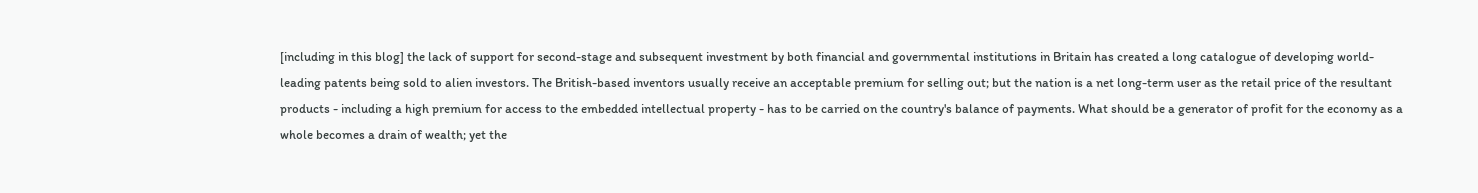[including in this blog] the lack of support for second-stage and subsequent investment by both financial and governmental institutions in Britain has created a long catalogue of developing world-leading patents being sold to alien investors. The British-based inventors usually receive an acceptable premium for selling out; but the nation is a net long-term user as the retail price of the resultant products - including a high premium for access to the embedded intellectual property - has to be carried on the country's balance of payments. What should be a generator of profit for the economy as a whole becomes a drain of wealth; yet the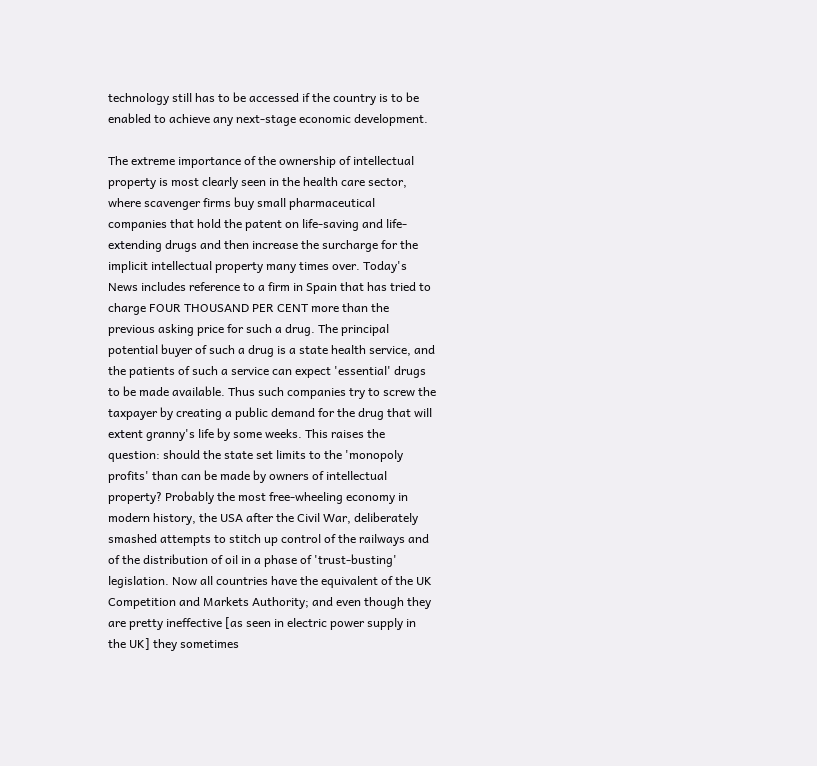technology still has to be accessed if the country is to be enabled to achieve any next-stage economic development.

The extreme importance of the ownership of intellectual property is most clearly seen in the health care sector, where scavenger firms buy small pharmaceutical companies that hold the patent on life-saving and life-extending drugs and then increase the surcharge for the implicit intellectual property many times over. Today's News includes reference to a firm in Spain that has tried to charge FOUR THOUSAND PER CENT more than the previous asking price for such a drug. The principal potential buyer of such a drug is a state health service, and the patients of such a service can expect 'essential' drugs to be made available. Thus such companies try to screw the taxpayer by creating a public demand for the drug that will extent granny's life by some weeks. This raises the question: should the state set limits to the 'monopoly profits' than can be made by owners of intellectual property? Probably the most free-wheeling economy in modern history, the USA after the Civil War, deliberately smashed attempts to stitch up control of the railways and of the distribution of oil in a phase of 'trust-busting' legislation. Now all countries have the equivalent of the UK Competition and Markets Authority; and even though they are pretty ineffective [as seen in electric power supply in the UK] they sometimes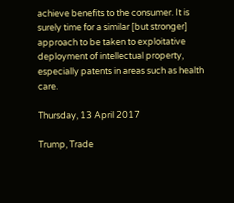achieve benefits to the consumer. It is surely time for a similar [but stronger] approach to be taken to exploitative deployment of intellectual property, especially patents in areas such as health care.

Thursday, 13 April 2017

Trump, Trade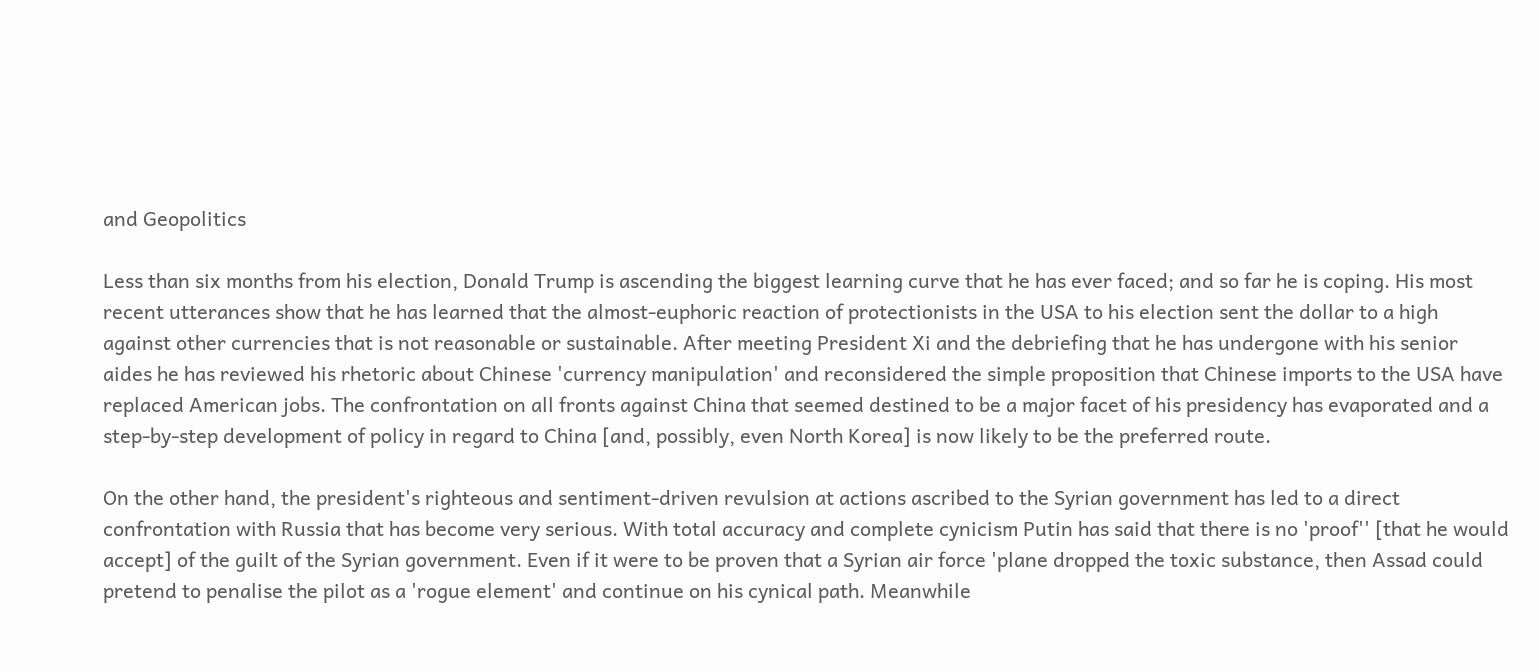and Geopolitics

Less than six months from his election, Donald Trump is ascending the biggest learning curve that he has ever faced; and so far he is coping. His most recent utterances show that he has learned that the almost-euphoric reaction of protectionists in the USA to his election sent the dollar to a high against other currencies that is not reasonable or sustainable. After meeting President Xi and the debriefing that he has undergone with his senior aides he has reviewed his rhetoric about Chinese 'currency manipulation' and reconsidered the simple proposition that Chinese imports to the USA have replaced American jobs. The confrontation on all fronts against China that seemed destined to be a major facet of his presidency has evaporated and a step-by-step development of policy in regard to China [and, possibly, even North Korea] is now likely to be the preferred route.

On the other hand, the president's righteous and sentiment-driven revulsion at actions ascribed to the Syrian government has led to a direct confrontation with Russia that has become very serious. With total accuracy and complete cynicism Putin has said that there is no 'proof'' [that he would accept] of the guilt of the Syrian government. Even if it were to be proven that a Syrian air force 'plane dropped the toxic substance, then Assad could pretend to penalise the pilot as a 'rogue element' and continue on his cynical path. Meanwhile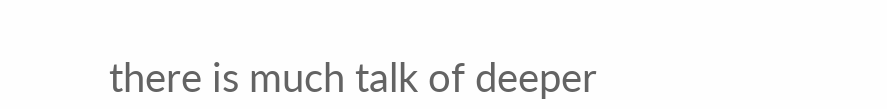there is much talk of deeper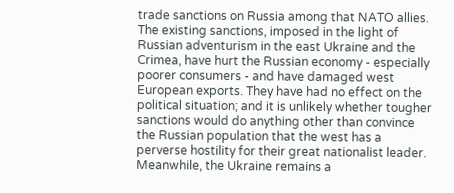trade sanctions on Russia among that NATO allies. The existing sanctions, imposed in the light of Russian adventurism in the east Ukraine and the Crimea, have hurt the Russian economy - especially poorer consumers - and have damaged west European exports. They have had no effect on the political situation; and it is unlikely whether tougher sanctions would do anything other than convince the Russian population that the west has a perverse hostility for their great nationalist leader. Meanwhile, the Ukraine remains a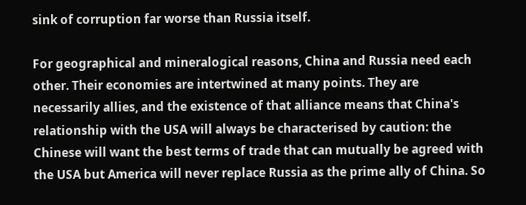sink of corruption far worse than Russia itself.

For geographical and mineralogical reasons, China and Russia need each other. Their economies are intertwined at many points. They are necessarily allies, and the existence of that alliance means that China's relationship with the USA will always be characterised by caution: the Chinese will want the best terms of trade that can mutually be agreed with the USA but America will never replace Russia as the prime ally of China. So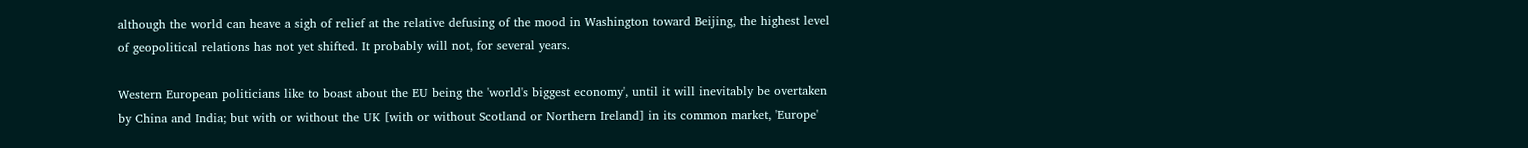although the world can heave a sigh of relief at the relative defusing of the mood in Washington toward Beijing, the highest level of geopolitical relations has not yet shifted. It probably will not, for several years.

Western European politicians like to boast about the EU being the 'world's biggest economy', until it will inevitably be overtaken by China and India; but with or without the UK [with or without Scotland or Northern Ireland] in its common market, 'Europe'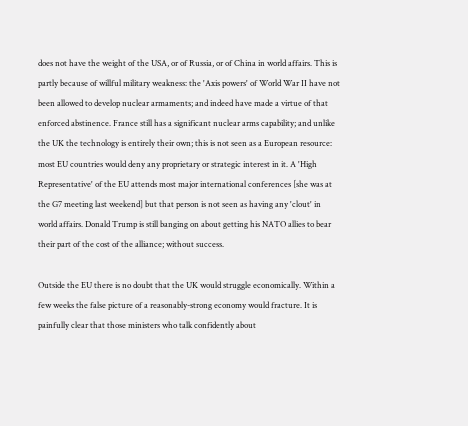does not have the weight of the USA, or of Russia, or of China in world affairs. This is partly because of willful military weakness: the 'Axis powers' of World War II have not been allowed to develop nuclear armaments; and indeed have made a virtue of that enforced abstinence. France still has a significant nuclear arms capability; and unlike the UK the technology is entirely their own; this is not seen as a European resource: most EU countries would deny any proprietary or strategic interest in it. A 'High Representative' of the EU attends most major international conferences [she was at the G7 meeting last weekend] but that person is not seen as having any 'clout' in world affairs. Donald Trump is still banging on about getting his NATO allies to bear their part of the cost of the alliance; without success.

Outside the EU there is no doubt that the UK would struggle economically. Within a few weeks the false picture of a reasonably-strong economy would fracture. It is painfully clear that those ministers who talk confidently about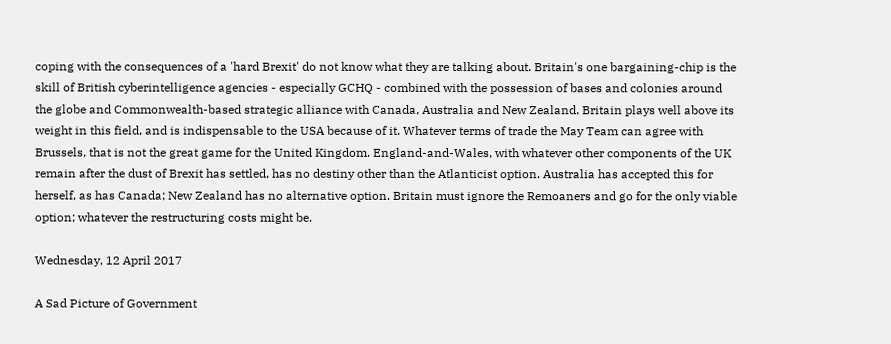coping with the consequences of a 'hard Brexit' do not know what they are talking about. Britain's one bargaining-chip is the skill of British cyberintelligence agencies - especially GCHQ - combined with the possession of bases and colonies around the globe and Commonwealth-based strategic alliance with Canada, Australia and New Zealand. Britain plays well above its weight in this field, and is indispensable to the USA because of it. Whatever terms of trade the May Team can agree with Brussels, that is not the great game for the United Kingdom. England-and-Wales, with whatever other components of the UK remain after the dust of Brexit has settled, has no destiny other than the Atlanticist option. Australia has accepted this for herself, as has Canada; New Zealand has no alternative option. Britain must ignore the Remoaners and go for the only viable option; whatever the restructuring costs might be.

Wednesday, 12 April 2017

A Sad Picture of Government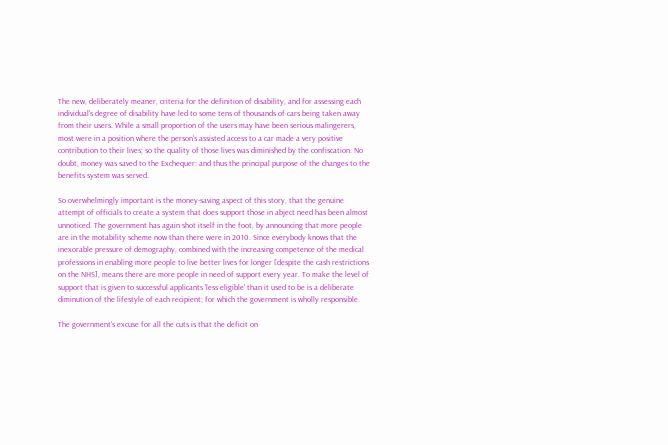The new, deliberately meaner, criteria for the definition of disability, and for assessing each individual's degree of disability have led to some tens of thousands of cars being taken away from their users. While a small proportion of the users may have been serious malingerers, most were in a position where the person's assisted access to a car made a very positive contribution to their lives; so the quality of those lives was diminished by the confiscation. No doubt, money was saved to the Exchequer: and thus the principal purpose of the changes to the benefits system was served.

So overwhelmingly important is the money-saving aspect of this story, that the genuine attempt of officials to create a system that does support those in abject need has been almost unnoticed. The government has again shot itself in the foot, by announcing that more people are in the motability scheme now than there were in 2010. Since everybody knows that the inexorable pressure of demography, combined with the increasing competence of the medical professions in enabling more people to live better lives for longer [despite the cash restrictions on the NHS], means there are more people in need of support every year. To make the level of support that is given to successful applicants 'less eligible' than it used to be is a deliberate diminution of the lifestyle of each recipient; for which the government is wholly responsible.

The government's excuse for all the cuts is that the deficit on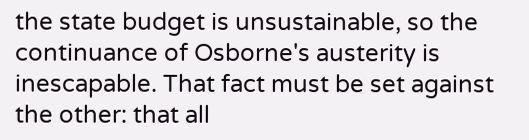the state budget is unsustainable, so the continuance of Osborne's austerity is inescapable. That fact must be set against the other: that all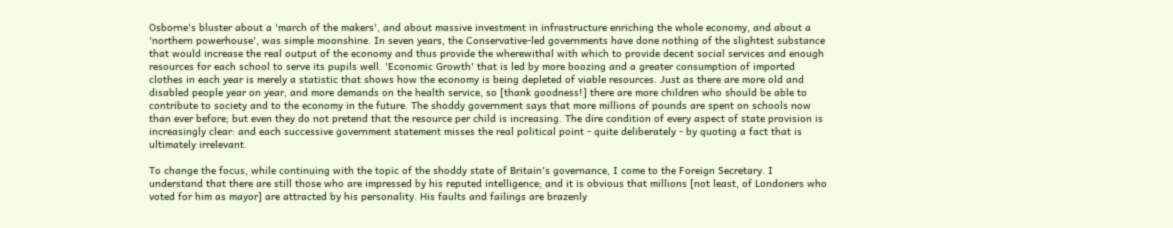Osborne's bluster about a 'march of the makers', and about massive investment in infrastructure enriching the whole economy, and about a 'northern powerhouse', was simple moonshine. In seven years, the Conservative-led governments have done nothing of the slightest substance that would increase the real output of the economy and thus provide the wherewithal with which to provide decent social services and enough resources for each school to serve its pupils well. 'Economic Growth' that is led by more boozing and a greater consumption of imported clothes in each year is merely a statistic that shows how the economy is being depleted of viable resources. Just as there are more old and disabled people year on year, and more demands on the health service, so [thank goodness!] there are more children who should be able to contribute to society and to the economy in the future. The shoddy government says that more millions of pounds are spent on schools now than ever before; but even they do not pretend that the resource per child is increasing. The dire condition of every aspect of state provision is increasingly clear: and each successive government statement misses the real political point - quite deliberately - by quoting a fact that is ultimately irrelevant.

To change the focus, while continuing with the topic of the shoddy state of Britain's governance, I come to the Foreign Secretary. I understand that there are still those who are impressed by his reputed intelligence; and it is obvious that millions [not least, of Londoners who voted for him as mayor] are attracted by his personality. His faults and failings are brazenly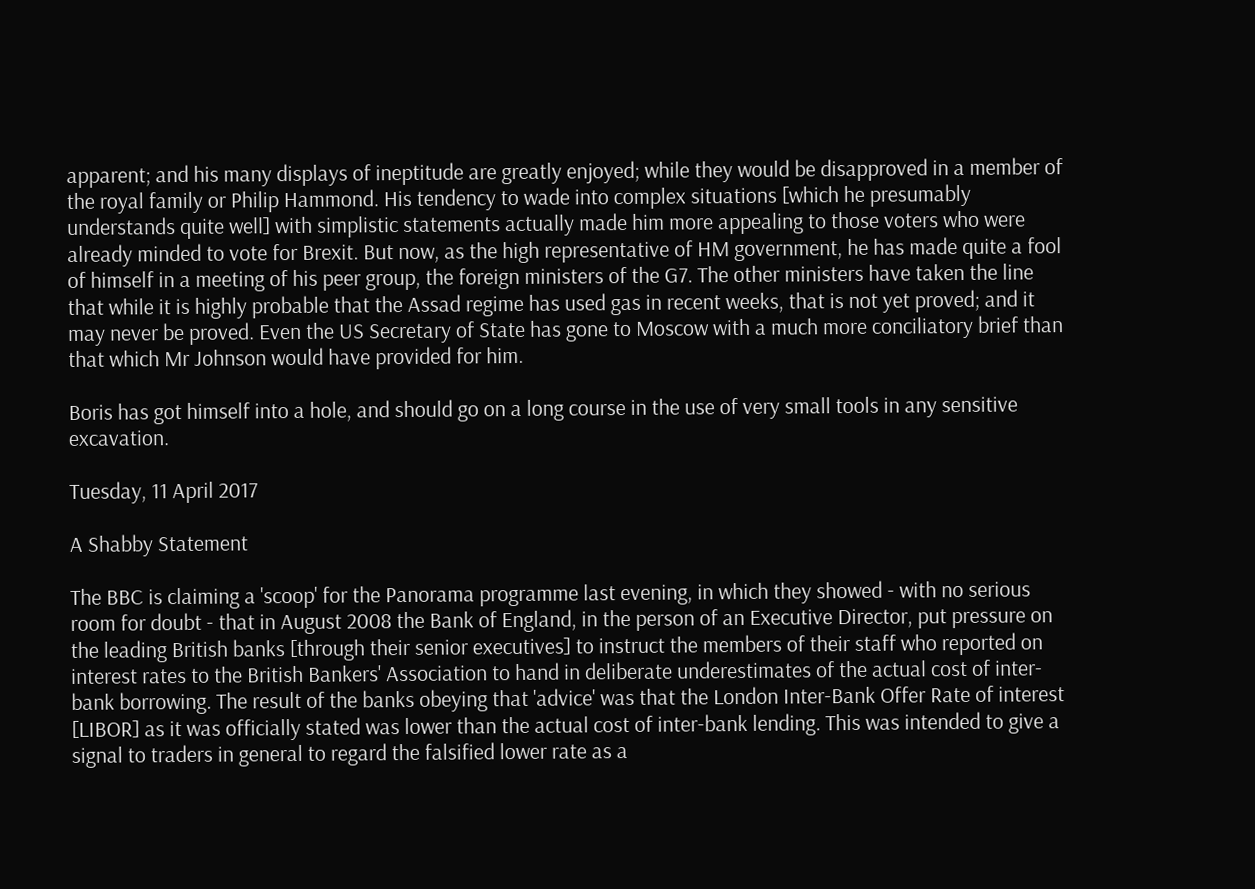apparent; and his many displays of ineptitude are greatly enjoyed; while they would be disapproved in a member of the royal family or Philip Hammond. His tendency to wade into complex situations [which he presumably understands quite well] with simplistic statements actually made him more appealing to those voters who were already minded to vote for Brexit. But now, as the high representative of HM government, he has made quite a fool of himself in a meeting of his peer group, the foreign ministers of the G7. The other ministers have taken the line that while it is highly probable that the Assad regime has used gas in recent weeks, that is not yet proved; and it may never be proved. Even the US Secretary of State has gone to Moscow with a much more conciliatory brief than that which Mr Johnson would have provided for him.

Boris has got himself into a hole, and should go on a long course in the use of very small tools in any sensitive excavation.

Tuesday, 11 April 2017

A Shabby Statement

The BBC is claiming a 'scoop' for the Panorama programme last evening, in which they showed - with no serious room for doubt - that in August 2008 the Bank of England, in the person of an Executive Director, put pressure on the leading British banks [through their senior executives] to instruct the members of their staff who reported on interest rates to the British Bankers' Association to hand in deliberate underestimates of the actual cost of inter-bank borrowing. The result of the banks obeying that 'advice' was that the London Inter-Bank Offer Rate of interest [LIBOR] as it was officially stated was lower than the actual cost of inter-bank lending. This was intended to give a signal to traders in general to regard the falsified lower rate as a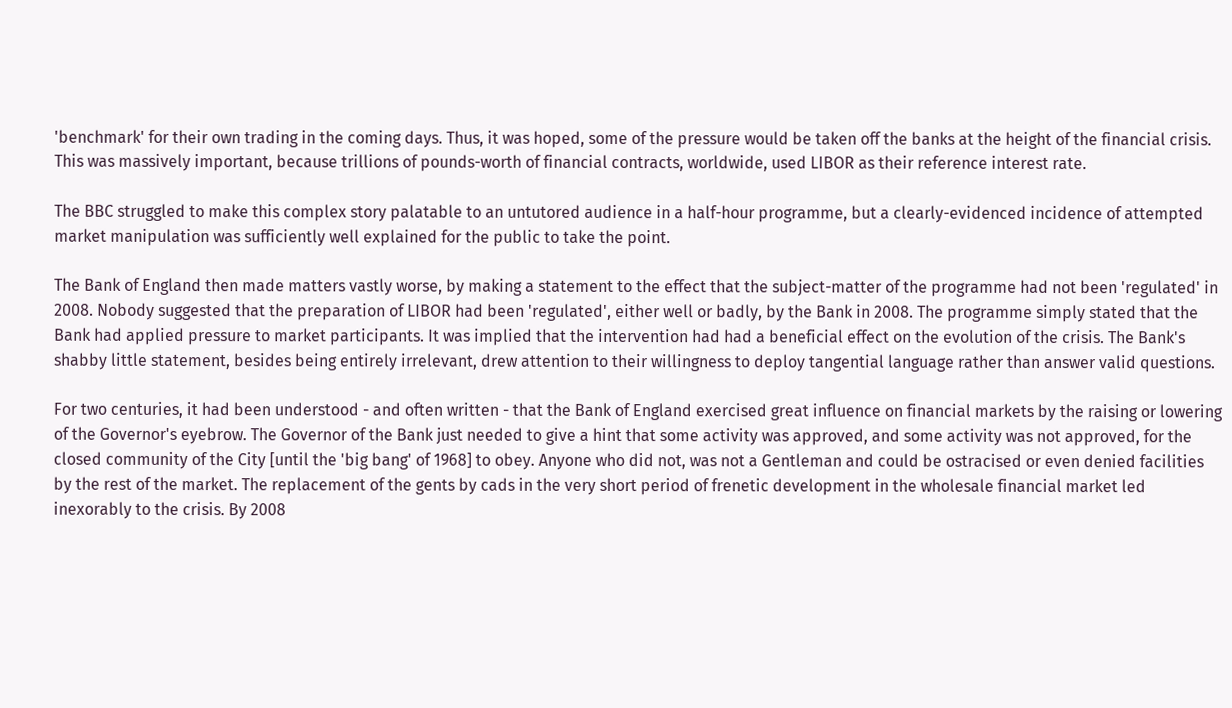'benchmark' for their own trading in the coming days. Thus, it was hoped, some of the pressure would be taken off the banks at the height of the financial crisis. This was massively important, because trillions of pounds-worth of financial contracts, worldwide, used LIBOR as their reference interest rate.

The BBC struggled to make this complex story palatable to an untutored audience in a half-hour programme, but a clearly-evidenced incidence of attempted market manipulation was sufficiently well explained for the public to take the point.

The Bank of England then made matters vastly worse, by making a statement to the effect that the subject-matter of the programme had not been 'regulated' in 2008. Nobody suggested that the preparation of LIBOR had been 'regulated', either well or badly, by the Bank in 2008. The programme simply stated that the Bank had applied pressure to market participants. It was implied that the intervention had had a beneficial effect on the evolution of the crisis. The Bank's shabby little statement, besides being entirely irrelevant, drew attention to their willingness to deploy tangential language rather than answer valid questions.

For two centuries, it had been understood - and often written - that the Bank of England exercised great influence on financial markets by the raising or lowering of the Governor's eyebrow. The Governor of the Bank just needed to give a hint that some activity was approved, and some activity was not approved, for the closed community of the City [until the 'big bang' of 1968] to obey. Anyone who did not, was not a Gentleman and could be ostracised or even denied facilities by the rest of the market. The replacement of the gents by cads in the very short period of frenetic development in the wholesale financial market led inexorably to the crisis. By 2008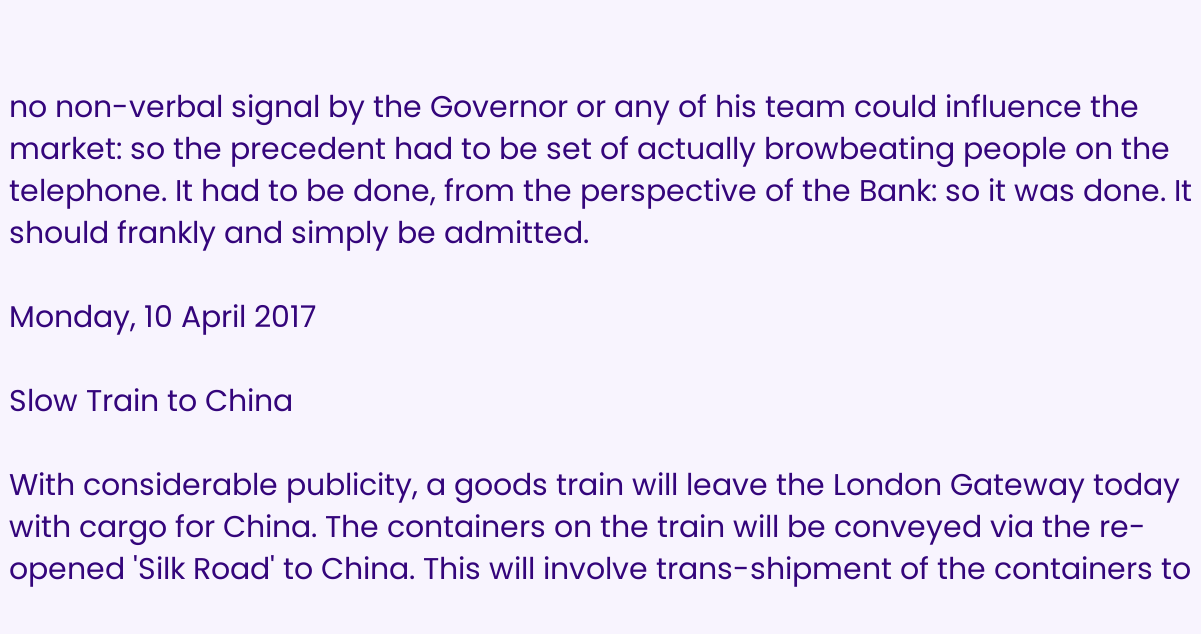no non-verbal signal by the Governor or any of his team could influence the market: so the precedent had to be set of actually browbeating people on the telephone. It had to be done, from the perspective of the Bank: so it was done. It should frankly and simply be admitted.

Monday, 10 April 2017

Slow Train to China

With considerable publicity, a goods train will leave the London Gateway today with cargo for China. The containers on the train will be conveyed via the re-opened 'Silk Road' to China. This will involve trans-shipment of the containers to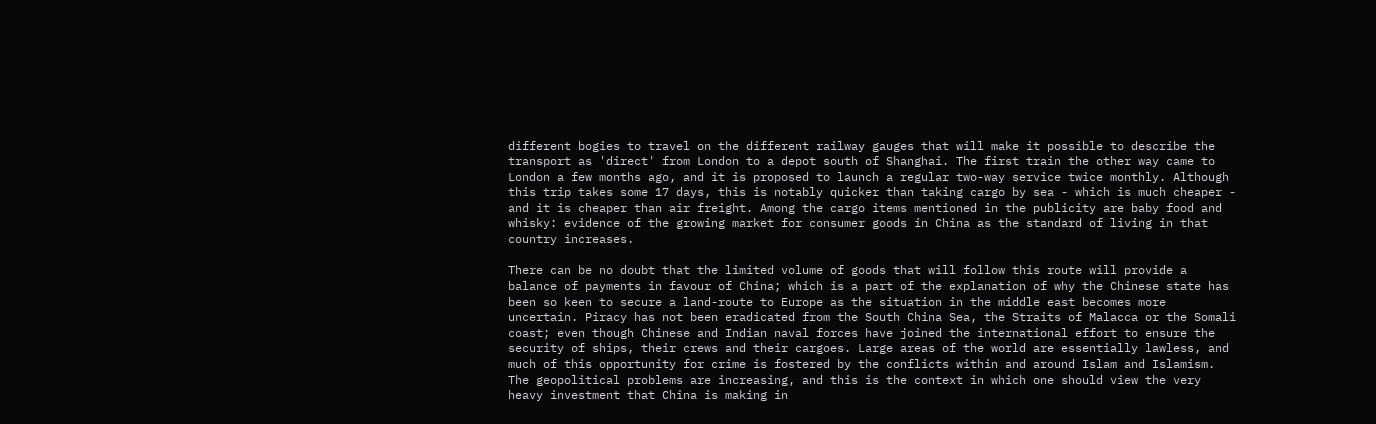different bogies to travel on the different railway gauges that will make it possible to describe the transport as 'direct' from London to a depot south of Shanghai. The first train the other way came to London a few months ago, and it is proposed to launch a regular two-way service twice monthly. Although this trip takes some 17 days, this is notably quicker than taking cargo by sea - which is much cheaper - and it is cheaper than air freight. Among the cargo items mentioned in the publicity are baby food and whisky: evidence of the growing market for consumer goods in China as the standard of living in that country increases.

There can be no doubt that the limited volume of goods that will follow this route will provide a balance of payments in favour of China; which is a part of the explanation of why the Chinese state has been so keen to secure a land-route to Europe as the situation in the middle east becomes more uncertain. Piracy has not been eradicated from the South China Sea, the Straits of Malacca or the Somali coast; even though Chinese and Indian naval forces have joined the international effort to ensure the security of ships, their crews and their cargoes. Large areas of the world are essentially lawless, and much of this opportunity for crime is fostered by the conflicts within and around Islam and Islamism. The geopolitical problems are increasing, and this is the context in which one should view the very heavy investment that China is making in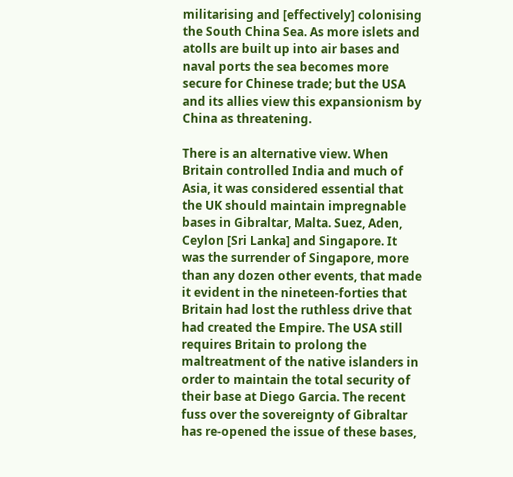militarising and [effectively] colonising the South China Sea. As more islets and atolls are built up into air bases and naval ports the sea becomes more secure for Chinese trade; but the USA and its allies view this expansionism by China as threatening.

There is an alternative view. When Britain controlled India and much of Asia, it was considered essential that the UK should maintain impregnable bases in Gibraltar, Malta. Suez, Aden, Ceylon [Sri Lanka] and Singapore. It was the surrender of Singapore, more than any dozen other events, that made it evident in the nineteen-forties that Britain had lost the ruthless drive that had created the Empire. The USA still requires Britain to prolong the maltreatment of the native islanders in order to maintain the total security of their base at Diego Garcia. The recent fuss over the sovereignty of Gibraltar has re-opened the issue of these bases,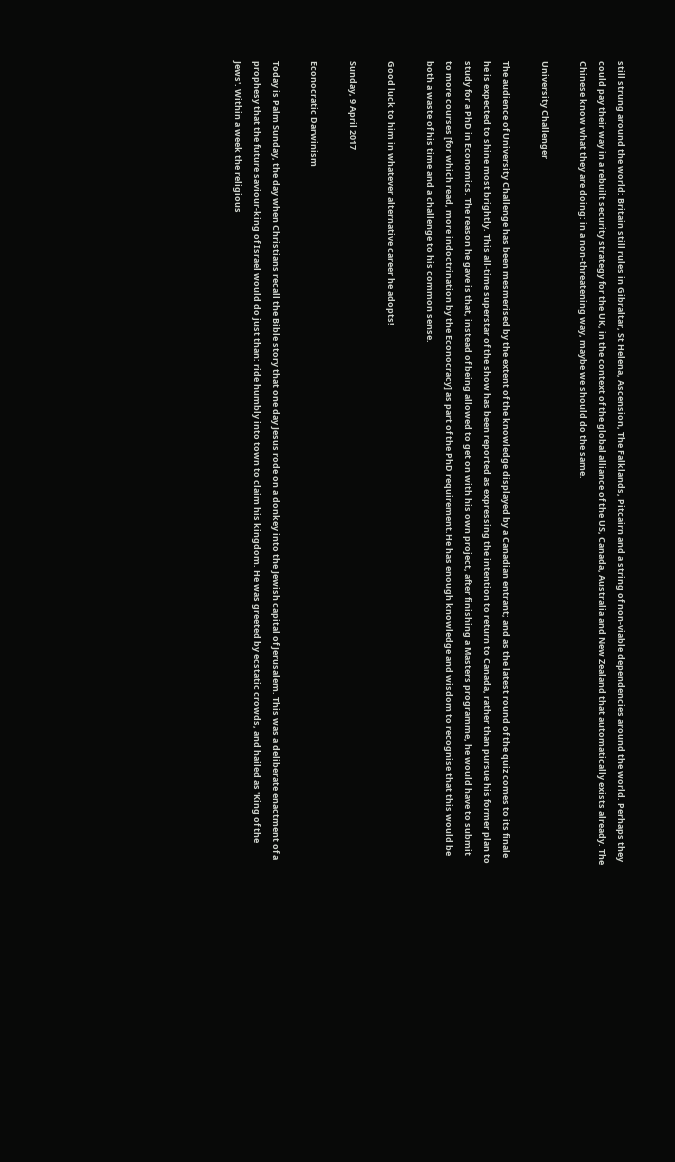still strung around the world: Britain still rules in Gibraltar, St Helena, Ascension, The Falklands, Pitcairn and a string of non-viable dependencies around the world. Perhaps they could pay their way in a rebuilt security strategy for the UK, in the context of the global alliance of the US, Canada, Australia and New Zealand that automatically exists already. The Chinese know what they are doing: in a non-threatening way, maybe we should do the same.

University Challenger

The audience of University Challenge has been mesmerised by the extent of the knowledge displayed by a Canadian entrant; and as the latest round of the quiz comes to its finale he is expected to shine most brightly. This all-time superstar of the show has been reported as expressing the intention to return to Canada, rather than pursue his former plan to study for a PhD in Economics. The reason he gave is that, instead of being allowed to get on with his own project, after finishing a Masters programme, he would have to submit to more courses [for which read, more indoctrination by the Econocracy] as part of the PhD requirement.He has enough knowledge and wisdom to recognise that this would be both a waste of his time and a challenge to his common sense.

Good luck to him in whatever alternative career he adopts!

Sunday, 9 April 2017

Econocratic Darwinism

Today is Palm Sunday, the day when Christians recall the Bible story that one day Jesus rode on a donkey into the Jewish capital of Jerusalem. This was a deliberate enactment of a prophesy that the future saviour-king of Israel would do just than: ride humbly into town to claim his kingdom. He was greeted by ecstatic crowds, and hailed as 'King of the Jews'. Within a week the religious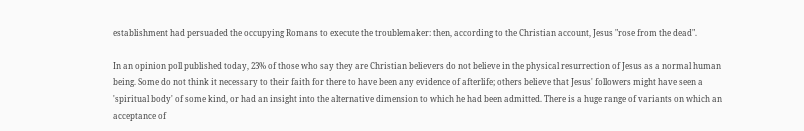establishment had persuaded the occupying Romans to execute the troublemaker: then, according to the Christian account, Jesus "rose from the dead".

In an opinion poll published today, 23% of those who say they are Christian believers do not believe in the physical resurrection of Jesus as a normal human being. Some do not think it necessary to their faith for there to have been any evidence of afterlife; others believe that Jesus' followers might have seen a 'spiritual body' of some kind, or had an insight into the alternative dimension to which he had been admitted. There is a huge range of variants on which an acceptance of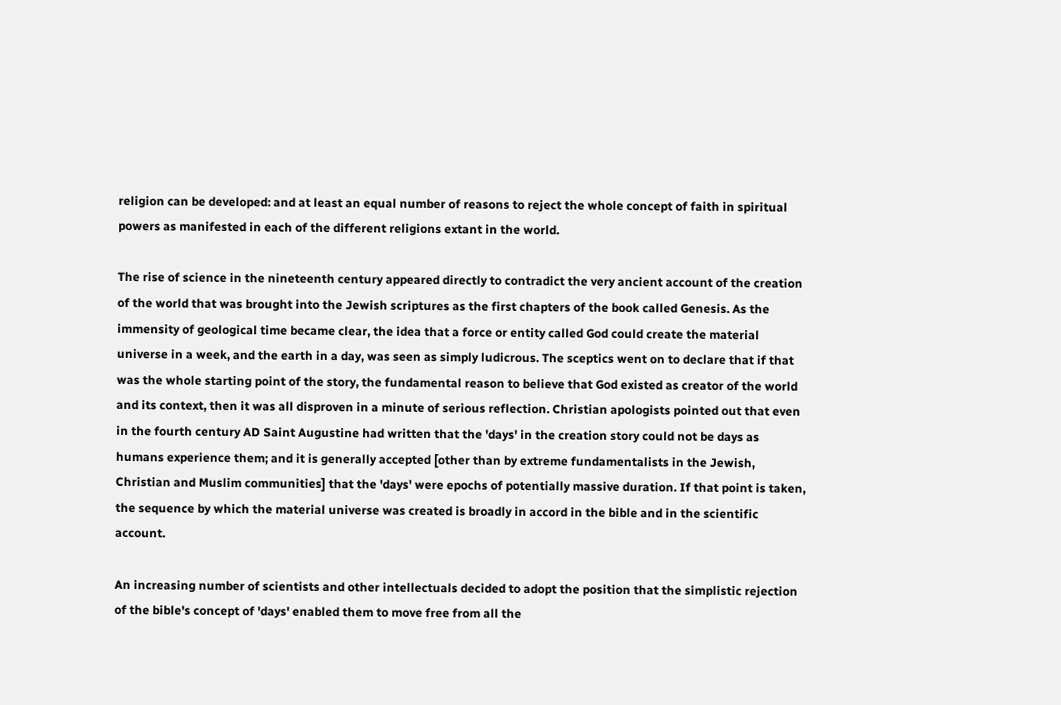religion can be developed: and at least an equal number of reasons to reject the whole concept of faith in spiritual powers as manifested in each of the different religions extant in the world.

The rise of science in the nineteenth century appeared directly to contradict the very ancient account of the creation of the world that was brought into the Jewish scriptures as the first chapters of the book called Genesis. As the immensity of geological time became clear, the idea that a force or entity called God could create the material universe in a week, and the earth in a day, was seen as simply ludicrous. The sceptics went on to declare that if that was the whole starting point of the story, the fundamental reason to believe that God existed as creator of the world and its context, then it was all disproven in a minute of serious reflection. Christian apologists pointed out that even in the fourth century AD Saint Augustine had written that the 'days' in the creation story could not be days as humans experience them; and it is generally accepted [other than by extreme fundamentalists in the Jewish, Christian and Muslim communities] that the 'days' were epochs of potentially massive duration. If that point is taken, the sequence by which the material universe was created is broadly in accord in the bible and in the scientific account.

An increasing number of scientists and other intellectuals decided to adopt the position that the simplistic rejection of the bible's concept of 'days' enabled them to move free from all the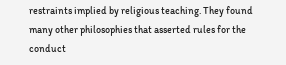restraints implied by religious teaching. They found many other philosophies that asserted rules for the conduct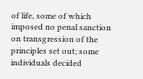of life, some of which imposed no penal sanction on transgression of the principles set out; some individuals decided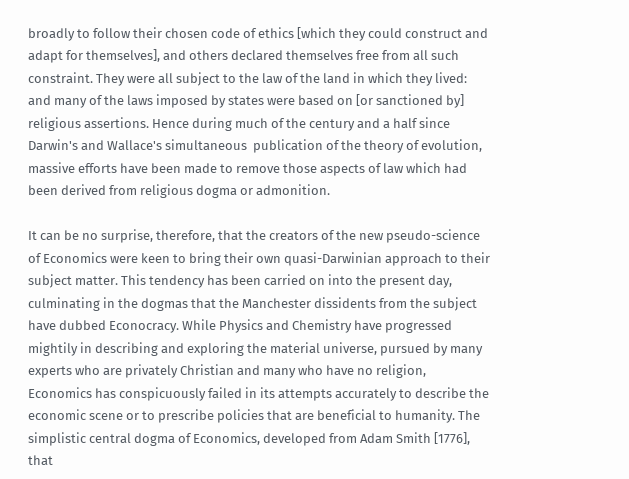broadly to follow their chosen code of ethics [which they could construct and adapt for themselves], and others declared themselves free from all such constraint. They were all subject to the law of the land in which they lived: and many of the laws imposed by states were based on [or sanctioned by] religious assertions. Hence during much of the century and a half since Darwin's and Wallace's simultaneous  publication of the theory of evolution, massive efforts have been made to remove those aspects of law which had been derived from religious dogma or admonition.

It can be no surprise, therefore, that the creators of the new pseudo-science of Economics were keen to bring their own quasi-Darwinian approach to their subject matter. This tendency has been carried on into the present day, culminating in the dogmas that the Manchester dissidents from the subject have dubbed Econocracy. While Physics and Chemistry have progressed mightily in describing and exploring the material universe, pursued by many experts who are privately Christian and many who have no religion, Economics has conspicuously failed in its attempts accurately to describe the economic scene or to prescribe policies that are beneficial to humanity. The simplistic central dogma of Economics, developed from Adam Smith [1776], that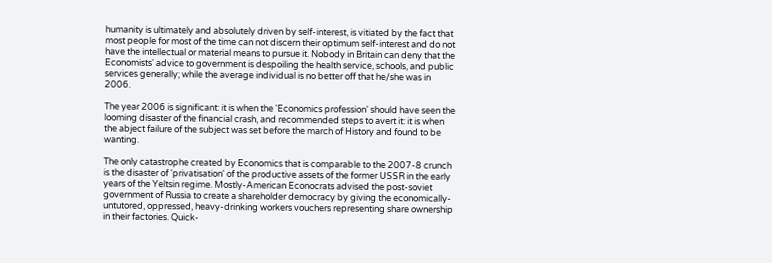humanity is ultimately and absolutely driven by self-interest, is vitiated by the fact that most people for most of the time can not discern their optimum self-interest and do not have the intellectual or material means to pursue it. Nobody in Britain can deny that the Economists' advice to government is despoiling the health service, schools, and public services generally; while the average individual is no better off that he/she was in 2006.

The year 2006 is significant: it is when the 'Economics profession' should have seen the looming disaster of the financial crash, and recommended steps to avert it: it is when the abject failure of the subject was set before the march of History and found to be wanting.

The only catastrophe created by Economics that is comparable to the 2007-8 crunch is the disaster of 'privatisation' of the productive assets of the former USSR in the early years of the Yeltsin regime. Mostly-American Econocrats advised the post-soviet government of Russia to create a shareholder democracy by giving the economically-untutored, oppressed, heavy-drinking workers vouchers representing share ownership in their factories. Quick-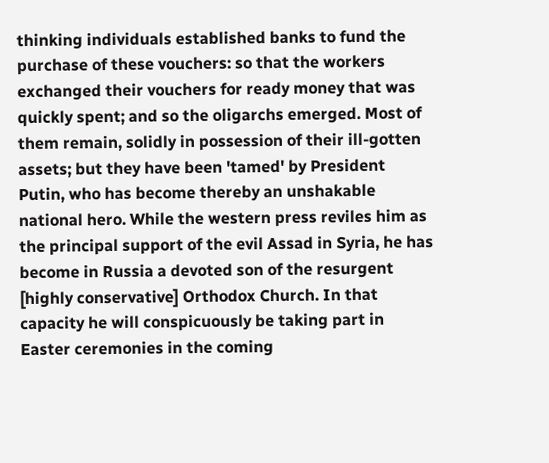thinking individuals established banks to fund the purchase of these vouchers: so that the workers exchanged their vouchers for ready money that was quickly spent; and so the oligarchs emerged. Most of them remain, solidly in possession of their ill-gotten assets; but they have been 'tamed' by President Putin, who has become thereby an unshakable national hero. While the western press reviles him as the principal support of the evil Assad in Syria, he has become in Russia a devoted son of the resurgent [highly conservative] Orthodox Church. In that capacity he will conspicuously be taking part in Easter ceremonies in the coming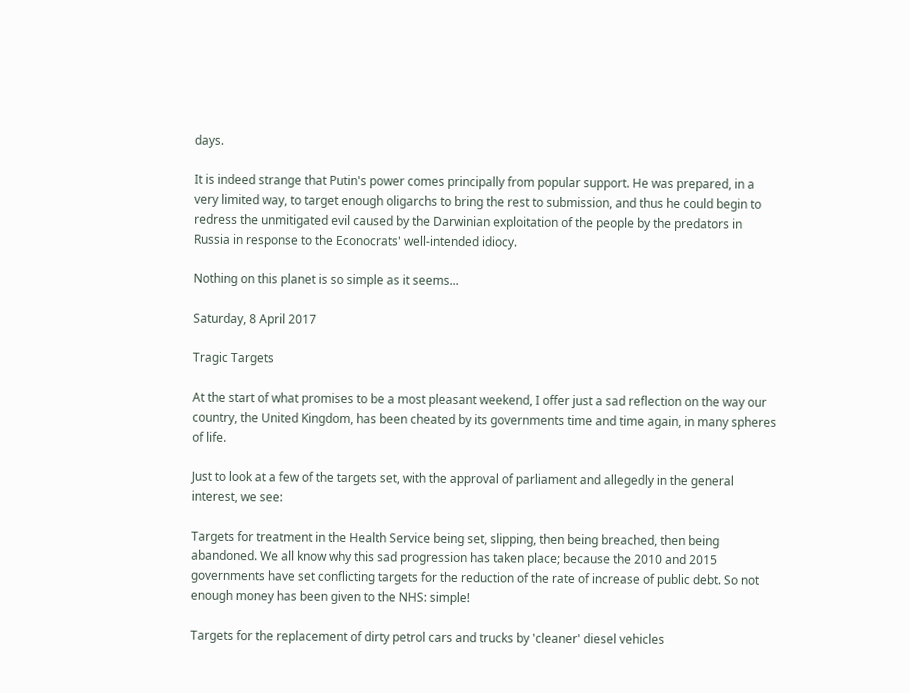days.

It is indeed strange that Putin's power comes principally from popular support. He was prepared, in a very limited way, to target enough oligarchs to bring the rest to submission, and thus he could begin to redress the unmitigated evil caused by the Darwinian exploitation of the people by the predators in Russia in response to the Econocrats' well-intended idiocy.

Nothing on this planet is so simple as it seems...

Saturday, 8 April 2017

Tragic Targets

At the start of what promises to be a most pleasant weekend, I offer just a sad reflection on the way our country, the United Kingdom, has been cheated by its governments time and time again, in many spheres of life.

Just to look at a few of the targets set, with the approval of parliament and allegedly in the general interest, we see:

Targets for treatment in the Health Service being set, slipping, then being breached, then being abandoned. We all know why this sad progression has taken place; because the 2010 and 2015 governments have set conflicting targets for the reduction of the rate of increase of public debt. So not enough money has been given to the NHS: simple!

Targets for the replacement of dirty petrol cars and trucks by 'cleaner' diesel vehicles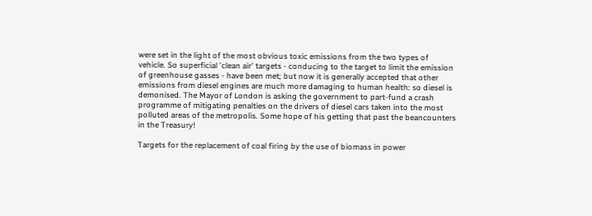were set in the light of the most obvious toxic emissions from the two types of vehicle. So superficial 'clean air' targets - conducing to the target to limit the emission of greenhouse gasses - have been met; but now it is generally accepted that other emissions from diesel engines are much more damaging to human health: so diesel is demonised. The Mayor of London is asking the government to part-fund a crash programme of mitigating penalties on the drivers of diesel cars taken into the most polluted areas of the metropolis. Some hope of his getting that past the beancounters in the Treasury!

Targets for the replacement of coal firing by the use of biomass in power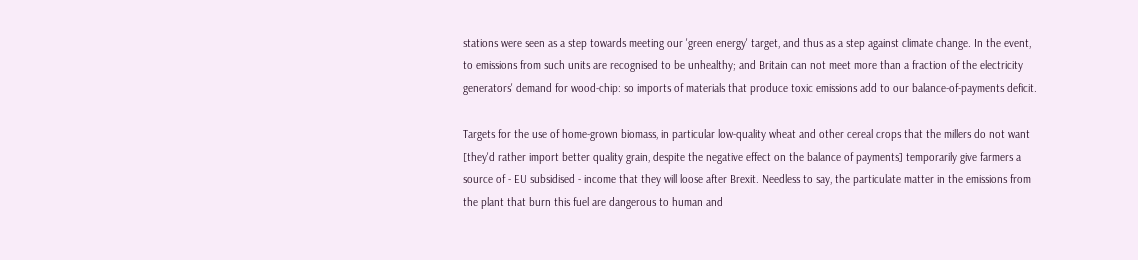stations were seen as a step towards meeting our 'green energy' target, and thus as a step against climate change. In the event, to emissions from such units are recognised to be unhealthy; and Britain can not meet more than a fraction of the electricity generators' demand for wood-chip: so imports of materials that produce toxic emissions add to our balance-of-payments deficit.

Targets for the use of home-grown biomass, in particular low-quality wheat and other cereal crops that the millers do not want [they'd rather import better quality grain, despite the negative effect on the balance of payments] temporarily give farmers a source of - EU subsidised - income that they will loose after Brexit. Needless to say, the particulate matter in the emissions from the plant that burn this fuel are dangerous to human and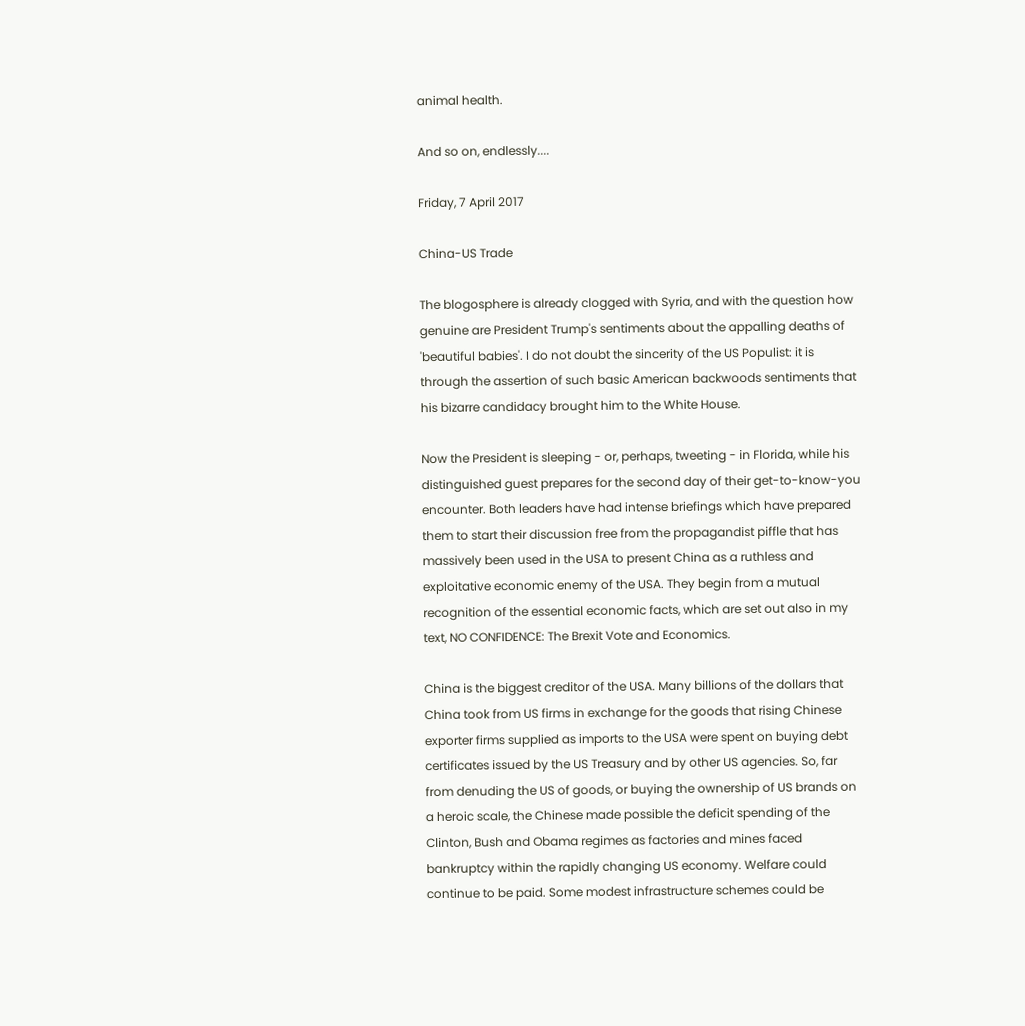animal health.

And so on, endlessly....

Friday, 7 April 2017

China-US Trade

The blogosphere is already clogged with Syria, and with the question how genuine are President Trump's sentiments about the appalling deaths of 'beautiful babies'. I do not doubt the sincerity of the US Populist: it is through the assertion of such basic American backwoods sentiments that his bizarre candidacy brought him to the White House.

Now the President is sleeping - or, perhaps, tweeting - in Florida, while his distinguished guest prepares for the second day of their get-to-know-you encounter. Both leaders have had intense briefings which have prepared them to start their discussion free from the propagandist piffle that has massively been used in the USA to present China as a ruthless and exploitative economic enemy of the USA. They begin from a mutual recognition of the essential economic facts, which are set out also in my text, NO CONFIDENCE: The Brexit Vote and Economics.

China is the biggest creditor of the USA. Many billions of the dollars that China took from US firms in exchange for the goods that rising Chinese exporter firms supplied as imports to the USA were spent on buying debt certificates issued by the US Treasury and by other US agencies. So, far from denuding the US of goods, or buying the ownership of US brands on a heroic scale, the Chinese made possible the deficit spending of the Clinton, Bush and Obama regimes as factories and mines faced bankruptcy within the rapidly changing US economy. Welfare could continue to be paid. Some modest infrastructure schemes could be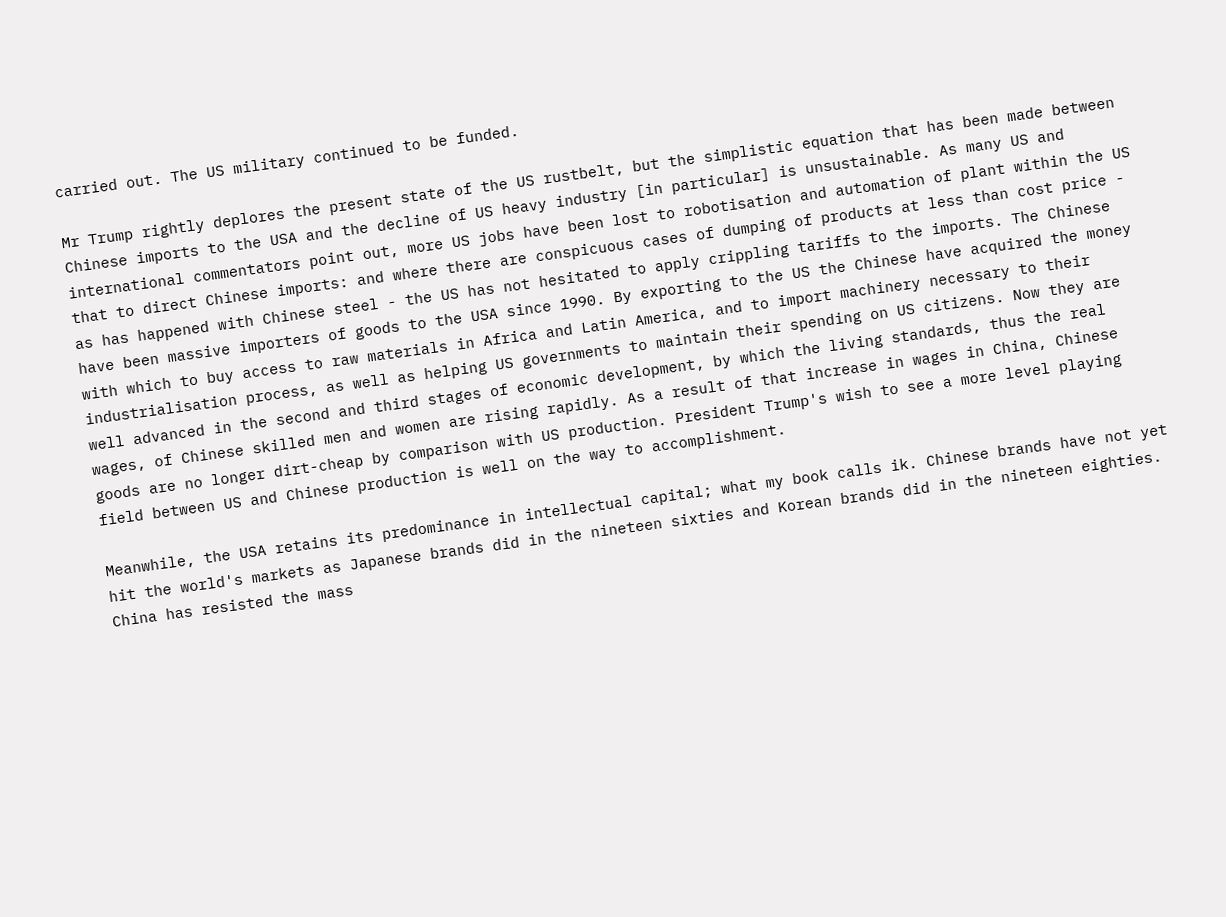carried out. The US military continued to be funded.

Mr Trump rightly deplores the present state of the US rustbelt, but the simplistic equation that has been made between Chinese imports to the USA and the decline of US heavy industry [in particular] is unsustainable. As many US and international commentators point out, more US jobs have been lost to robotisation and automation of plant within the US that to direct Chinese imports: and where there are conspicuous cases of dumping of products at less than cost price - as has happened with Chinese steel - the US has not hesitated to apply crippling tariffs to the imports. The Chinese have been massive importers of goods to the USA since 1990. By exporting to the US the Chinese have acquired the money with which to buy access to raw materials in Africa and Latin America, and to import machinery necessary to their industrialisation process, as well as helping US governments to maintain their spending on US citizens. Now they are well advanced in the second and third stages of economic development, by which the living standards, thus the real wages, of Chinese skilled men and women are rising rapidly. As a result of that increase in wages in China, Chinese goods are no longer dirt-cheap by comparison with US production. President Trump's wish to see a more level playing field between US and Chinese production is well on the way to accomplishment.

Meanwhile, the USA retains its predominance in intellectual capital; what my book calls ik. Chinese brands have not yet hit the world's markets as Japanese brands did in the nineteen sixties and Korean brands did in the nineteen eighties. China has resisted the mass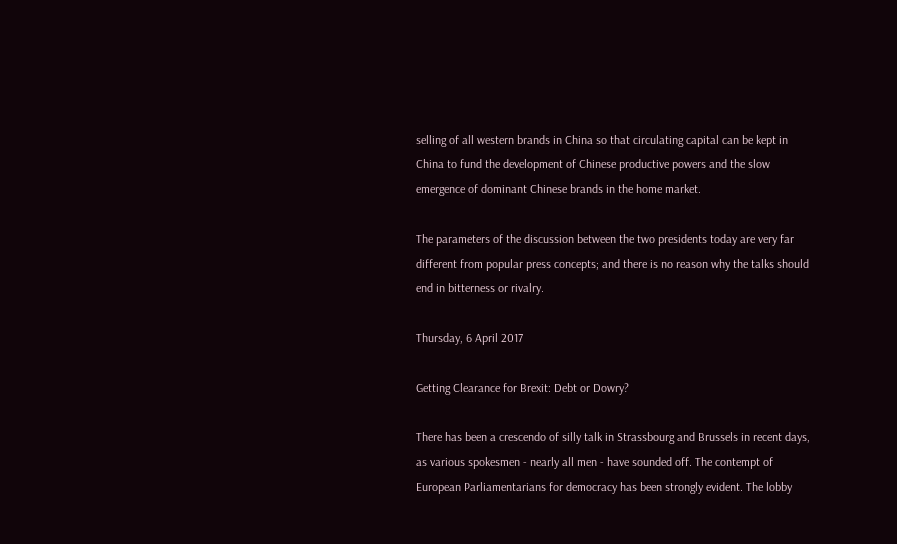selling of all western brands in China so that circulating capital can be kept in China to fund the development of Chinese productive powers and the slow emergence of dominant Chinese brands in the home market.

The parameters of the discussion between the two presidents today are very far different from popular press concepts; and there is no reason why the talks should end in bitterness or rivalry.

Thursday, 6 April 2017

Getting Clearance for Brexit: Debt or Dowry?

There has been a crescendo of silly talk in Strassbourg and Brussels in recent days, as various spokesmen - nearly all men - have sounded off. The contempt of European Parliamentarians for democracy has been strongly evident. The lobby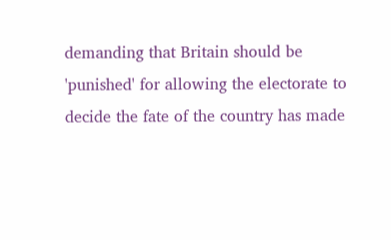demanding that Britain should be 'punished' for allowing the electorate to decide the fate of the country has made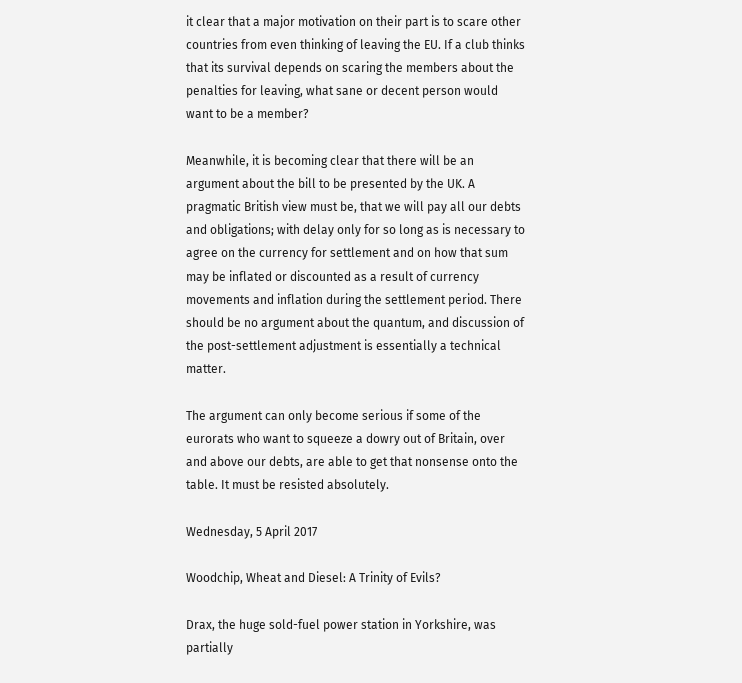it clear that a major motivation on their part is to scare other countries from even thinking of leaving the EU. If a club thinks that its survival depends on scaring the members about the penalties for leaving, what sane or decent person would want to be a member?

Meanwhile, it is becoming clear that there will be an argument about the bill to be presented by the UK. A pragmatic British view must be, that we will pay all our debts and obligations; with delay only for so long as is necessary to agree on the currency for settlement and on how that sum may be inflated or discounted as a result of currency movements and inflation during the settlement period. There should be no argument about the quantum, and discussion of the post-settlement adjustment is essentially a technical matter.

The argument can only become serious if some of the eurorats who want to squeeze a dowry out of Britain, over and above our debts, are able to get that nonsense onto the table. It must be resisted absolutely.

Wednesday, 5 April 2017

Woodchip, Wheat and Diesel: A Trinity of Evils?

Drax, the huge sold-fuel power station in Yorkshire, was partially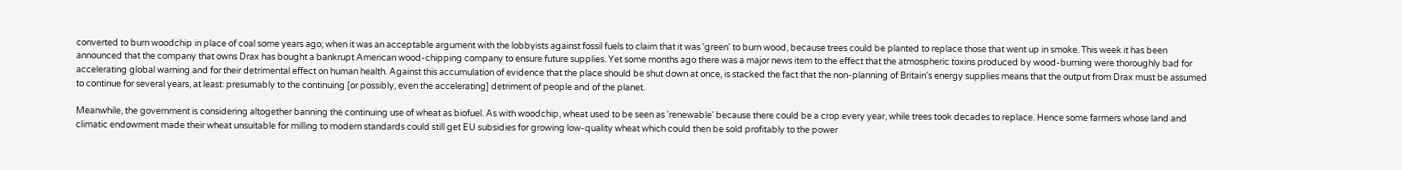converted to burn woodchip in place of coal some years ago; when it was an acceptable argument with the lobbyists against fossil fuels to claim that it was 'green' to burn wood, because trees could be planted to replace those that went up in smoke. This week it has been announced that the company that owns Drax has bought a bankrupt American wood-chipping company to ensure future supplies. Yet some months ago there was a major news item to the effect that the atmospheric toxins produced by wood-burning were thoroughly bad for accelerating global warning and for their detrimental effect on human health. Against this accumulation of evidence that the place should be shut down at once, is stacked the fact that the non-planning of Britain's energy supplies means that the output from Drax must be assumed to continue for several years, at least: presumably to the continuing [or possibly, even the accelerating] detriment of people and of the planet.

Meanwhile, the government is considering altogether banning the continuing use of wheat as biofuel. As with woodchip, wheat used to be seen as 'renewable' because there could be a crop every year, while trees took decades to replace. Hence some farmers whose land and climatic endowment made their wheat unsuitable for milling to modern standards could still get EU subsidies for growing low-quality wheat which could then be sold profitably to the power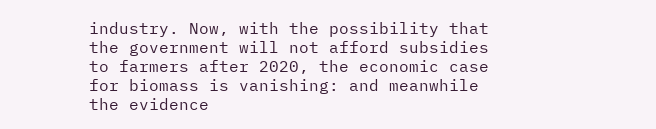industry. Now, with the possibility that the government will not afford subsidies to farmers after 2020, the economic case for biomass is vanishing: and meanwhile the evidence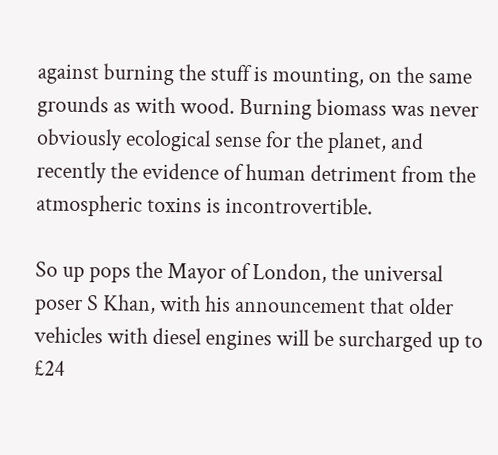against burning the stuff is mounting, on the same grounds as with wood. Burning biomass was never obviously ecological sense for the planet, and recently the evidence of human detriment from the atmospheric toxins is incontrovertible.

So up pops the Mayor of London, the universal poser S Khan, with his announcement that older vehicles with diesel engines will be surcharged up to £24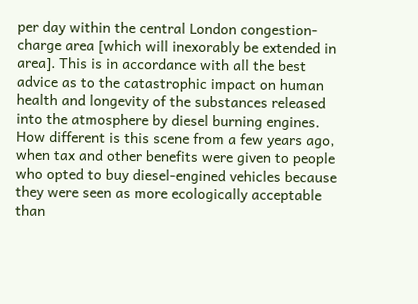per day within the central London congestion-charge area [which will inexorably be extended in area]. This is in accordance with all the best advice as to the catastrophic impact on human health and longevity of the substances released into the atmosphere by diesel burning engines. How different is this scene from a few years ago, when tax and other benefits were given to people who opted to buy diesel-engined vehicles because they were seen as more ecologically acceptable than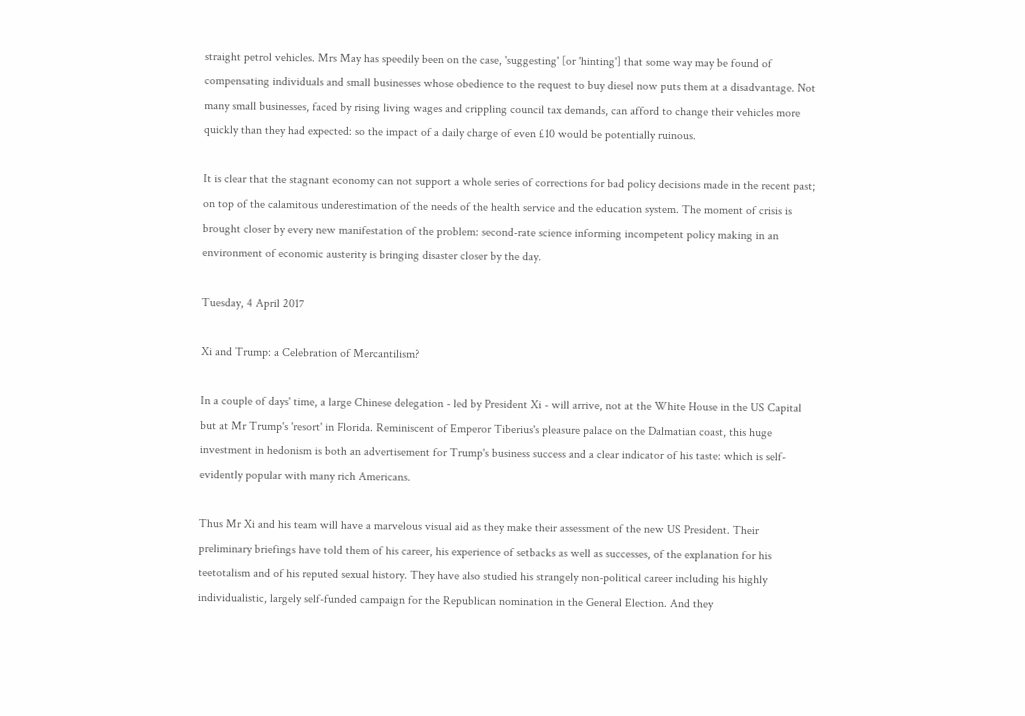straight petrol vehicles. Mrs May has speedily been on the case, 'suggesting' [or 'hinting'] that some way may be found of compensating individuals and small businesses whose obedience to the request to buy diesel now puts them at a disadvantage. Not many small businesses, faced by rising living wages and crippling council tax demands, can afford to change their vehicles more quickly than they had expected: so the impact of a daily charge of even £10 would be potentially ruinous.

It is clear that the stagnant economy can not support a whole series of corrections for bad policy decisions made in the recent past; on top of the calamitous underestimation of the needs of the health service and the education system. The moment of crisis is brought closer by every new manifestation of the problem: second-rate science informing incompetent policy making in an environment of economic austerity is bringing disaster closer by the day.

Tuesday, 4 April 2017

Xi and Trump: a Celebration of Mercantilism?

In a couple of days' time, a large Chinese delegation - led by President Xi - will arrive, not at the White House in the US Capital but at Mr Trump's 'resort' in Florida. Reminiscent of Emperor Tiberius's pleasure palace on the Dalmatian coast, this huge investment in hedonism is both an advertisement for Trump's business success and a clear indicator of his taste: which is self-evidently popular with many rich Americans.

Thus Mr Xi and his team will have a marvelous visual aid as they make their assessment of the new US President. Their preliminary briefings have told them of his career, his experience of setbacks as well as successes, of the explanation for his teetotalism and of his reputed sexual history. They have also studied his strangely non-political career including his highly individualistic, largely self-funded campaign for the Republican nomination in the General Election. And they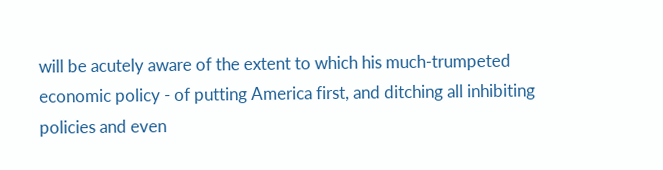will be acutely aware of the extent to which his much-trumpeted economic policy - of putting America first, and ditching all inhibiting policies and even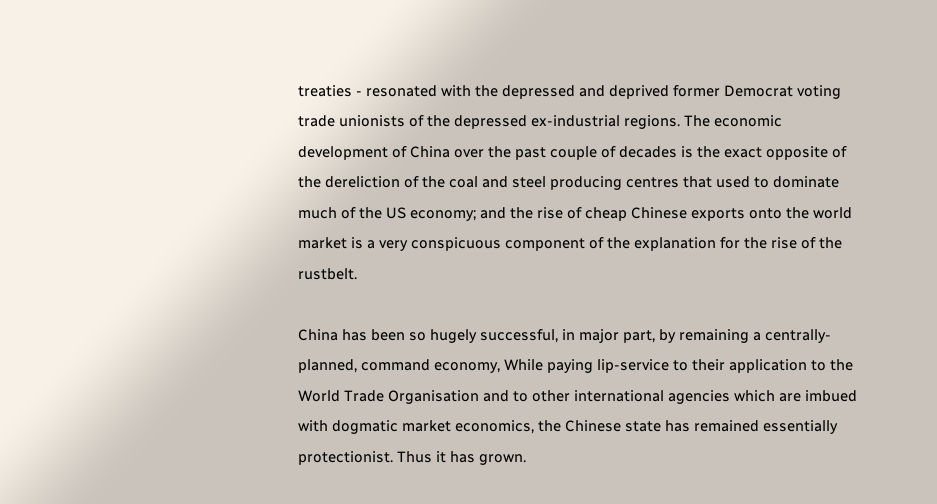treaties - resonated with the depressed and deprived former Democrat voting trade unionists of the depressed ex-industrial regions. The economic development of China over the past couple of decades is the exact opposite of the dereliction of the coal and steel producing centres that used to dominate much of the US economy; and the rise of cheap Chinese exports onto the world market is a very conspicuous component of the explanation for the rise of the rustbelt.

China has been so hugely successful, in major part, by remaining a centrally-planned, command economy, While paying lip-service to their application to the World Trade Organisation and to other international agencies which are imbued with dogmatic market economics, the Chinese state has remained essentially protectionist. Thus it has grown.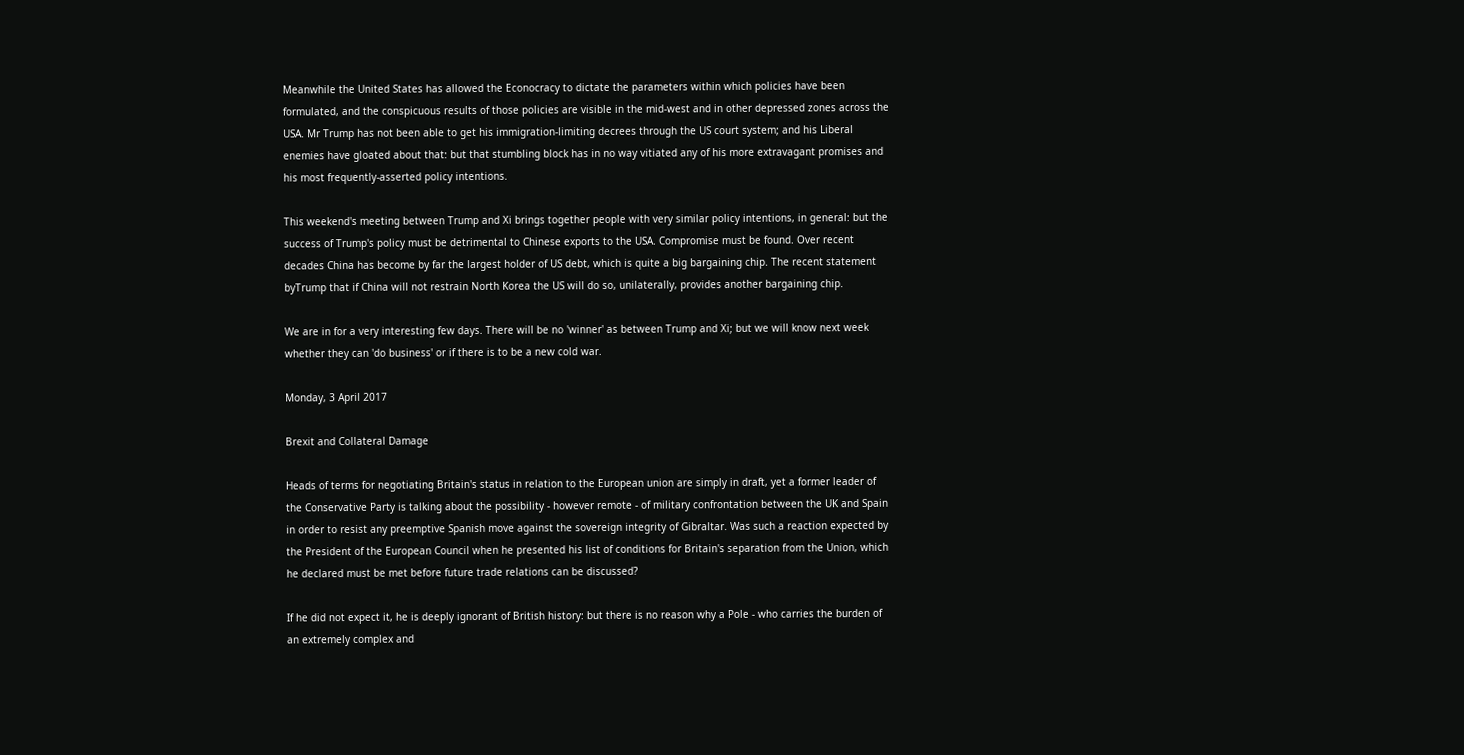Meanwhile the United States has allowed the Econocracy to dictate the parameters within which policies have been formulated, and the conspicuous results of those policies are visible in the mid-west and in other depressed zones across the USA. Mr Trump has not been able to get his immigration-limiting decrees through the US court system; and his Liberal enemies have gloated about that: but that stumbling block has in no way vitiated any of his more extravagant promises and his most frequently-asserted policy intentions.

This weekend's meeting between Trump and Xi brings together people with very similar policy intentions, in general: but the success of Trump's policy must be detrimental to Chinese exports to the USA. Compromise must be found. Over recent decades China has become by far the largest holder of US debt, which is quite a big bargaining chip. The recent statement byTrump that if China will not restrain North Korea the US will do so, unilaterally, provides another bargaining chip.

We are in for a very interesting few days. There will be no 'winner' as between Trump and Xi; but we will know next week whether they can 'do business' or if there is to be a new cold war.

Monday, 3 April 2017

Brexit and Collateral Damage

Heads of terms for negotiating Britain's status in relation to the European union are simply in draft, yet a former leader of the Conservative Party is talking about the possibility - however remote - of military confrontation between the UK and Spain in order to resist any preemptive Spanish move against the sovereign integrity of Gibraltar. Was such a reaction expected by the President of the European Council when he presented his list of conditions for Britain's separation from the Union, which he declared must be met before future trade relations can be discussed?

If he did not expect it, he is deeply ignorant of British history: but there is no reason why a Pole - who carries the burden of an extremely complex and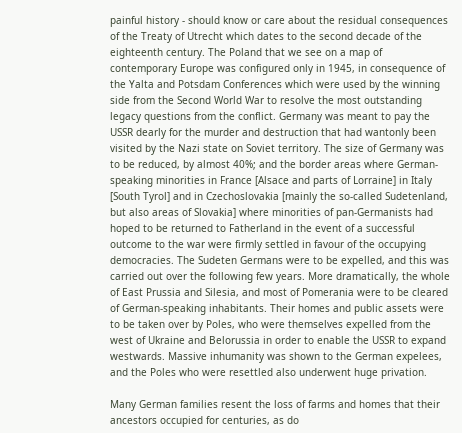painful history - should know or care about the residual consequences of the Treaty of Utrecht which dates to the second decade of the eighteenth century. The Poland that we see on a map of contemporary Europe was configured only in 1945, in consequence of the Yalta and Potsdam Conferences which were used by the winning side from the Second World War to resolve the most outstanding legacy questions from the conflict. Germany was meant to pay the USSR dearly for the murder and destruction that had wantonly been visited by the Nazi state on Soviet territory. The size of Germany was to be reduced, by almost 40%; and the border areas where German-speaking minorities in France [Alsace and parts of Lorraine] in Italy [South Tyrol] and in Czechoslovakia [mainly the so-called Sudetenland, but also areas of Slovakia] where minorities of pan-Germanists had hoped to be returned to Fatherland in the event of a successful outcome to the war were firmly settled in favour of the occupying democracies. The Sudeten Germans were to be expelled, and this was carried out over the following few years. More dramatically, the whole of East Prussia and Silesia, and most of Pomerania were to be cleared of German-speaking inhabitants. Their homes and public assets were to be taken over by Poles, who were themselves expelled from the west of Ukraine and Belorussia in order to enable the USSR to expand westwards. Massive inhumanity was shown to the German expelees, and the Poles who were resettled also underwent huge privation.

Many German families resent the loss of farms and homes that their ancestors occupied for centuries, as do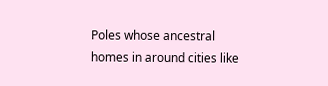Poles whose ancestral homes in around cities like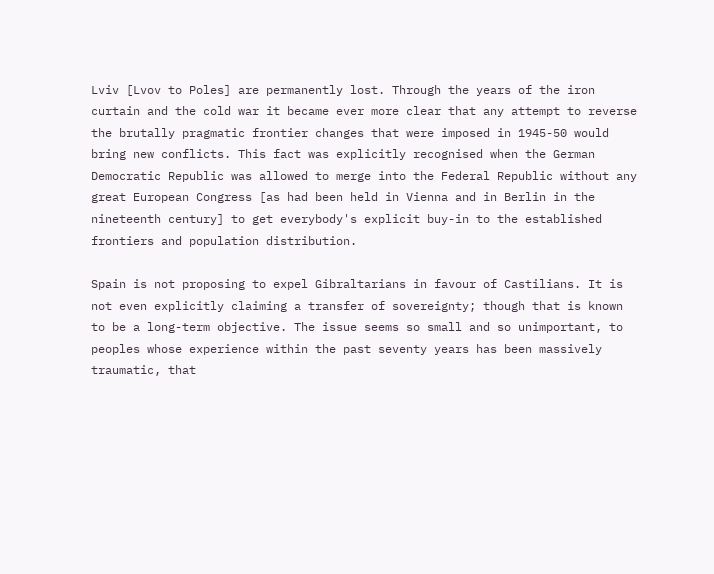Lviv [Lvov to Poles] are permanently lost. Through the years of the iron curtain and the cold war it became ever more clear that any attempt to reverse the brutally pragmatic frontier changes that were imposed in 1945-50 would bring new conflicts. This fact was explicitly recognised when the German Democratic Republic was allowed to merge into the Federal Republic without any great European Congress [as had been held in Vienna and in Berlin in the nineteenth century] to get everybody's explicit buy-in to the established frontiers and population distribution.

Spain is not proposing to expel Gibraltarians in favour of Castilians. It is not even explicitly claiming a transfer of sovereignty; though that is known to be a long-term objective. The issue seems so small and so unimportant, to peoples whose experience within the past seventy years has been massively traumatic, that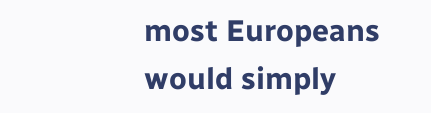most Europeans would simply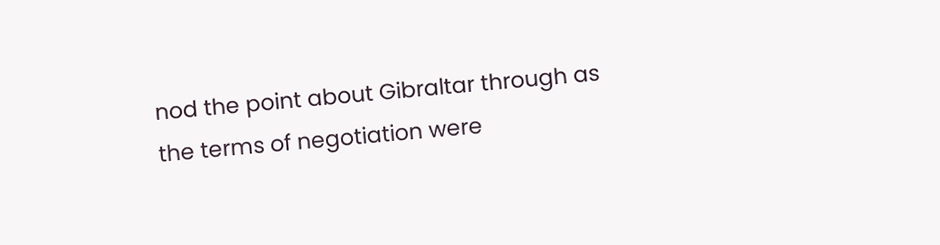nod the point about Gibraltar through as the terms of negotiation were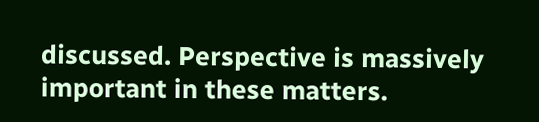discussed. Perspective is massively important in these matters.